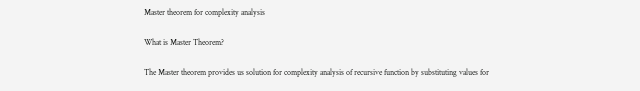Master theorem for complexity analysis

What is Master Theorem?

The Master theorem provides us solution for complexity analysis of recursive function by substituting values for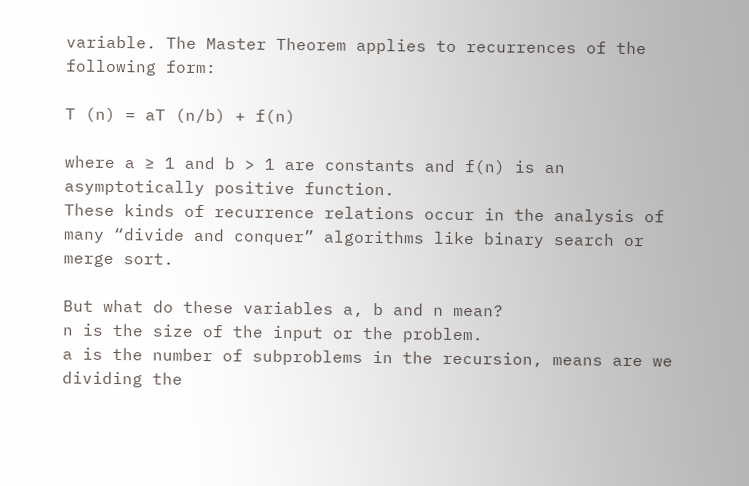variable. The Master Theorem applies to recurrences of the following form:

T (n) = aT (n/b) + f(n)

where a ≥ 1 and b > 1 are constants and f(n) is an asymptotically positive function.
These kinds of recurrence relations occur in the analysis of many “divide and conquer” algorithms like binary search or merge sort.

But what do these variables a, b and n mean?
n is the size of the input or the problem.
a is the number of subproblems in the recursion, means are we dividing the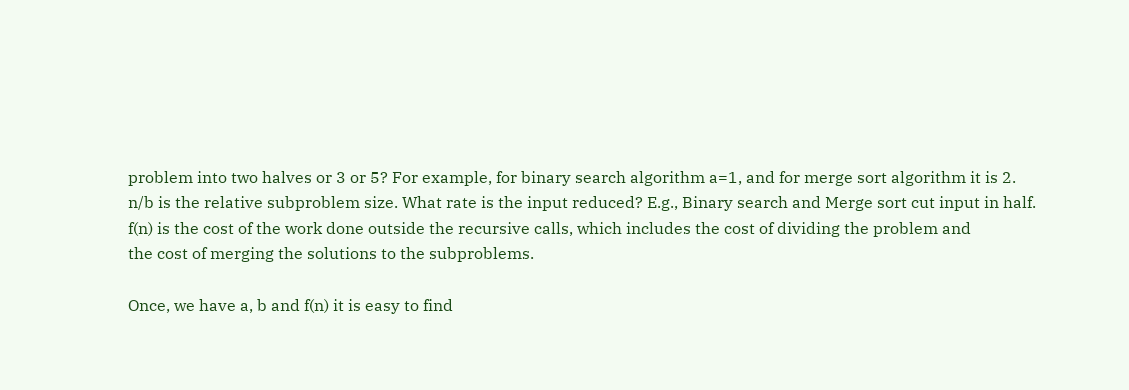problem into two halves or 3 or 5? For example, for binary search algorithm a=1, and for merge sort algorithm it is 2.
n/b is the relative subproblem size. What rate is the input reduced? E.g., Binary search and Merge sort cut input in half.
f(n) is the cost of the work done outside the recursive calls, which includes the cost of dividing the problem and
the cost of merging the solutions to the subproblems.

Once, we have a, b and f(n) it is easy to find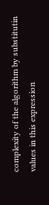complexity of the algorithm by substitutin values in this expression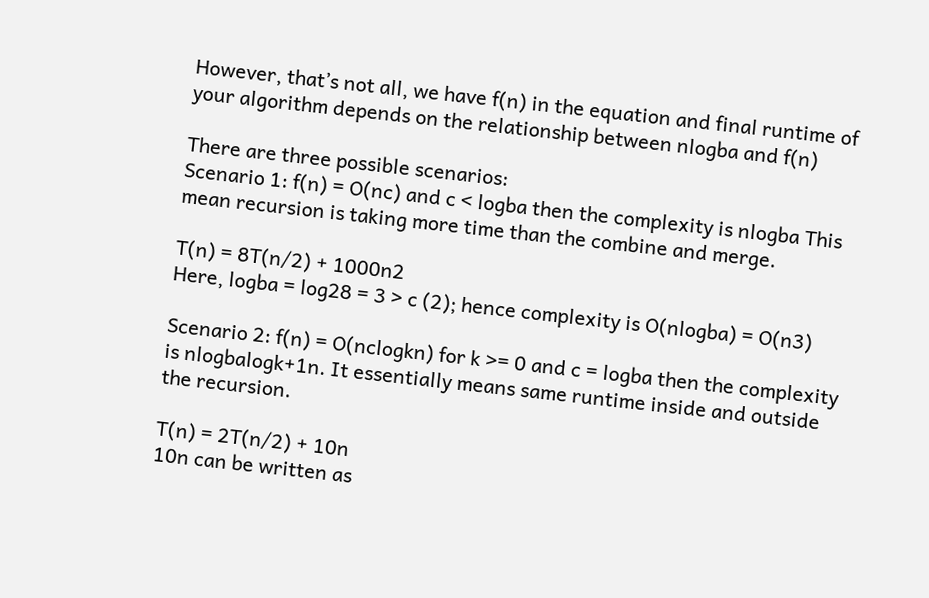However, that’s not all, we have f(n) in the equation and final runtime of your algorithm depends on the relationship between nlogba and f(n)

There are three possible scenarios:
Scenario 1: f(n) = O(nc) and c < logba then the complexity is nlogba This mean recursion is taking more time than the combine and merge.

T(n) = 8T(n/2) + 1000n2
Here, logba = log28 = 3 > c (2); hence complexity is O(nlogba) = O(n3)

Scenario 2: f(n) = O(nclogkn) for k >= 0 and c = logba then the complexity is nlogbalogk+1n. It essentially means same runtime inside and outside the recursion.

T(n) = 2T(n/2) + 10n
10n can be written as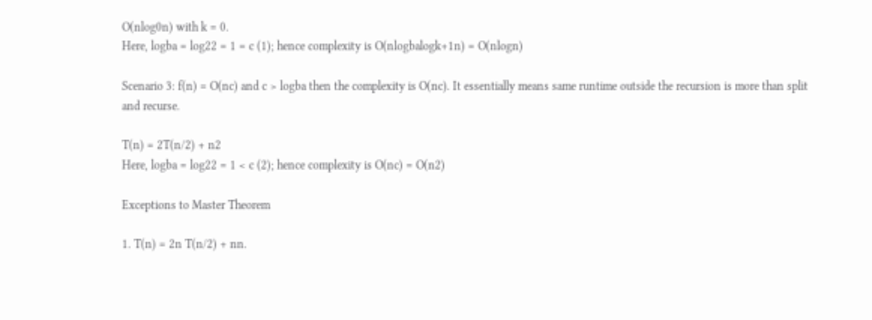O(nlog0n) with k = 0.
Here, logba = log22 = 1 = c (1); hence complexity is O(nlogbalogk+1n) = O(nlogn)

Scenario 3: f(n) = O(nc) and c > logba then the complexity is O(nc). It essentially means same runtime outside the recursion is more than split and recurse.

T(n) = 2T(n/2) + n2
Here, logba = log22 = 1 < c (2); hence complexity is O(nc) = O(n2)

Exceptions to Master Theorem

1. T(n) = 2n T(n/2) + nn.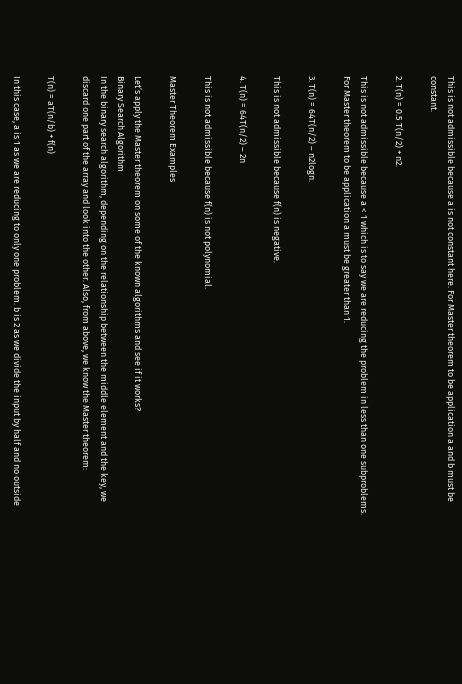This is not admissible because a is not constant here. For Master theorem to be application a and b must be constant.

2. T(n) = 0.5 T(n/2) + n2.

This is not admissible because a < 1 which is to say we are reducing the problem in less than one subproblems. For Master theorem to be application a must be greater than 1.

3. T(n) = 64T(n/2) – n2logn.

This is not admissible because f(n) is negative.

4. T(n) = 64T(n/2) – 2n

This is not admissible because f(n) is not polynomial.

Master Theorem Examples

Let’s apply the Master theorem on some of the known algorithms and see if it works?
Binary Search Algorithm
In the binary search algorithm, depending on the relationship between the middle element and the key, we discard one part of the array and look into the other. Also, from above, we know the Master theorem:

T(n) = aT(n/b) + f(n)

In this case, a is 1 as we are reducing to only one problem. b is 2 as we divide the input by half and no outside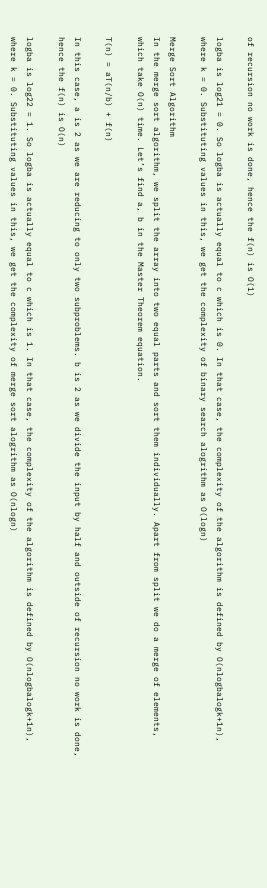of recursion no work is done, hence the f(n) is O(1)

logba is log21 = 0. So logba is actually equal to c which is 0. In that case, the complexity of the algorithm is defined by O(nlogbalogk+1n), where k = 0. Substituting values in this, we get the complexity of binary search alogrithm as O(logn)

Merge Sort Algorithm
In the merge sort algorithm, we split the array into two equal parts and sort them individually. Apart from split we do a merge of elements, which take O(n) time. Let’s find a, b in the Master Theorem equation.

T(n) = aT(n/b) + f(n)

In this case, a is 2 as we are reducing to only two subproblems. b is 2 as we divide the input by half and outside of recursion no work is done, hence the f(n) is O(n)

logba is log22 = 1. So logba is actually equal to c which is 1. In that case, the complexity of the algorithm is defined by O(nlogbalogk+1n), where k = 0. Substituting values in this, we get the complexity of merge sort alogrithm as O(nlogn)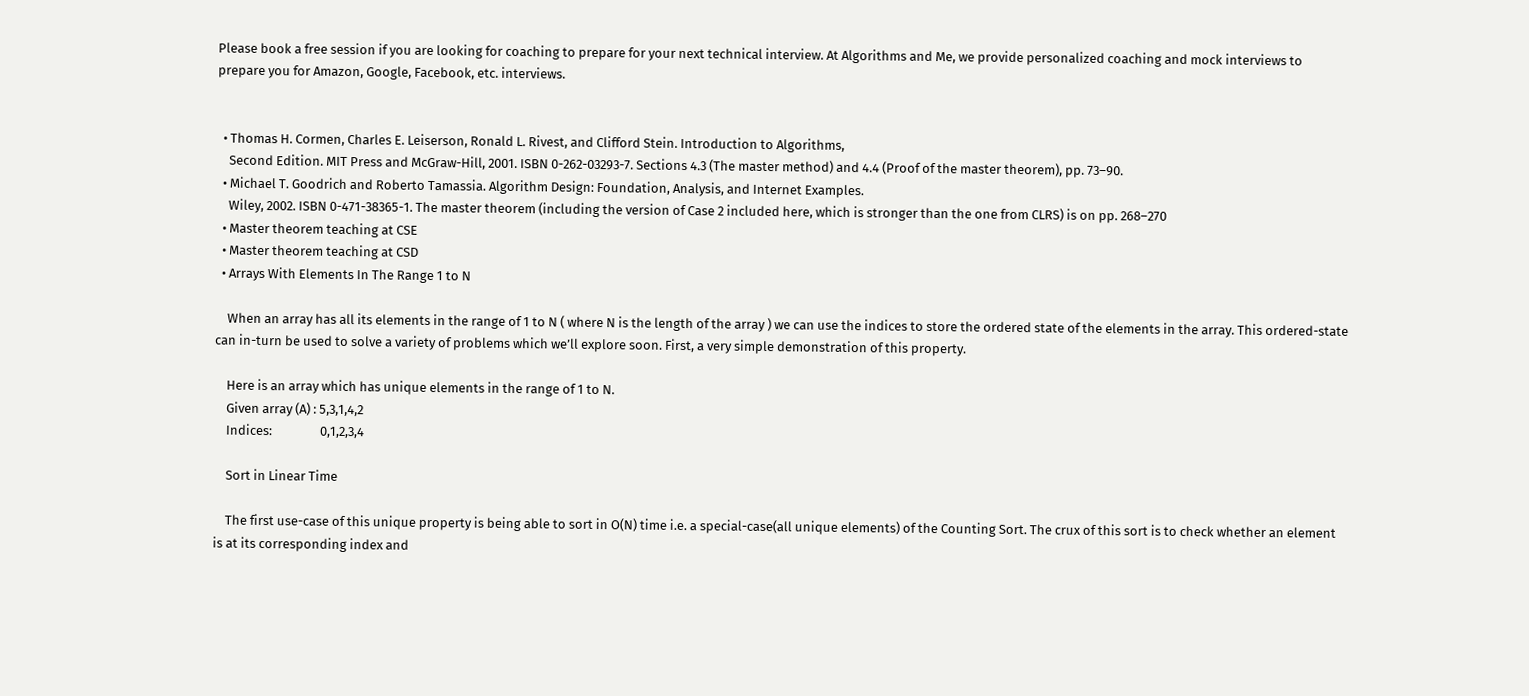Please book a free session if you are looking for coaching to prepare for your next technical interview. At Algorithms and Me, we provide personalized coaching and mock interviews to prepare you for Amazon, Google, Facebook, etc. interviews.


  • Thomas H. Cormen, Charles E. Leiserson, Ronald L. Rivest, and Clifford Stein. Introduction to Algorithms,
    Second Edition. MIT Press and McGraw-Hill, 2001. ISBN 0-262-03293-7. Sections 4.3 (The master method) and 4.4 (Proof of the master theorem), pp. 73–90.
  • Michael T. Goodrich and Roberto Tamassia. Algorithm Design: Foundation, Analysis, and Internet Examples.
    Wiley, 2002. ISBN 0-471-38365-1. The master theorem (including the version of Case 2 included here, which is stronger than the one from CLRS) is on pp. 268–270
  • Master theorem teaching at CSE
  • Master theorem teaching at CSD
  • Arrays With Elements In The Range 1 to N

    When an array has all its elements in the range of 1 to N ( where N is the length of the array ) we can use the indices to store the ordered state of the elements in the array. This ordered-state can in-turn be used to solve a variety of problems which we’ll explore soon. First, a very simple demonstration of this property.

    Here is an array which has unique elements in the range of 1 to N.
    Given array (A) : 5,3,1,4,2
    Indices:                0,1,2,3,4

    Sort in Linear Time

    The first use-case of this unique property is being able to sort in O(N) time i.e. a special-case(all unique elements) of the Counting Sort. The crux of this sort is to check whether an element is at its corresponding index and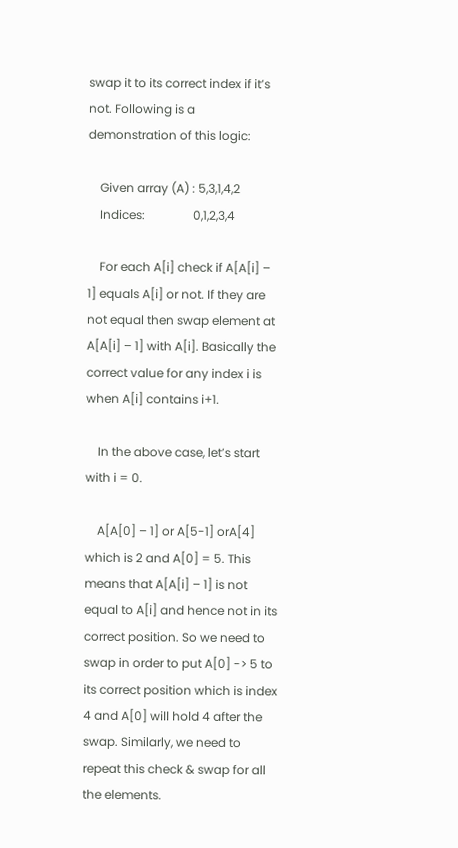swap it to its correct index if it’s not. Following is a demonstration of this logic:

    Given array (A) : 5,3,1,4,2
    Indices:                0,1,2,3,4

    For each A[i] check if A[A[i] – 1] equals A[i] or not. If they are not equal then swap element at A[A[i] – 1] with A[i]. Basically the correct value for any index i is when A[i] contains i+1.

    In the above case, let’s start with i = 0.

    A[A[0] – 1] or A[5-1] orA[4] which is 2 and A[0] = 5. This means that A[A[i] – 1] is not equal to A[i] and hence not in its correct position. So we need to swap in order to put A[0] -> 5 to its correct position which is index 4 and A[0] will hold 4 after the swap. Similarly, we need to repeat this check & swap for all the elements.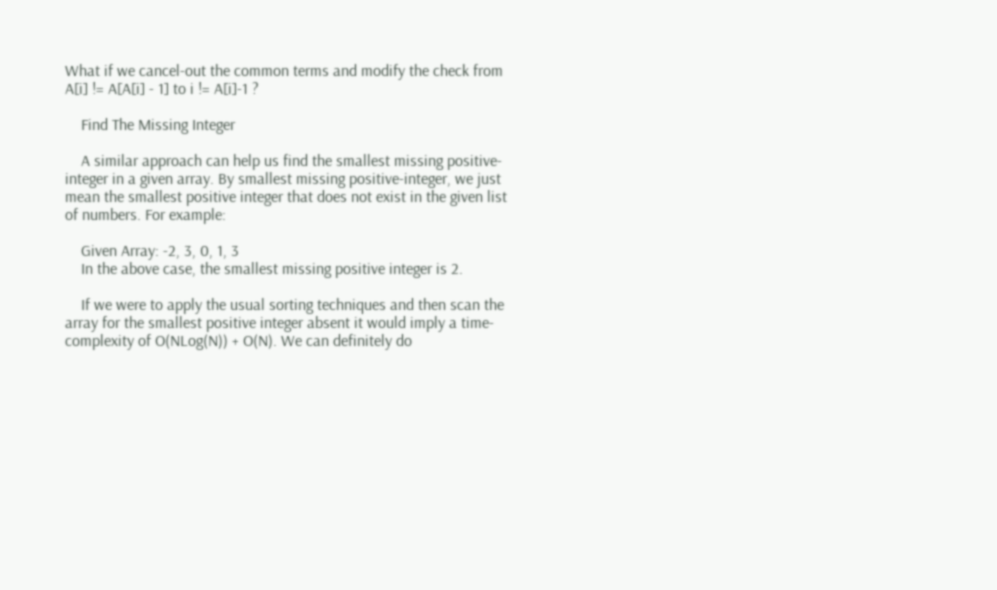What if we cancel-out the common terms and modify the check from  A[i] != A[A[i] - 1] to i != A[i]-1 ?

    Find The Missing Integer

    A similar approach can help us find the smallest missing positive-integer in a given array. By smallest missing positive-integer, we just mean the smallest positive integer that does not exist in the given list of numbers. For example:

    Given Array: -2, 3, 0, 1, 3
    In the above case, the smallest missing positive integer is 2.

    If we were to apply the usual sorting techniques and then scan the array for the smallest positive integer absent it would imply a time-complexity of O(NLog(N)) + O(N). We can definitely do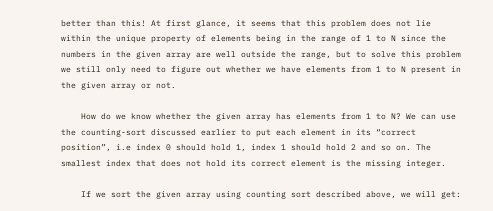better than this! At first glance, it seems that this problem does not lie within the unique property of elements being in the range of 1 to N since the numbers in the given array are well outside the range, but to solve this problem we still only need to figure out whether we have elements from 1 to N present in the given array or not.

    How do we know whether the given array has elements from 1 to N? We can use the counting-sort discussed earlier to put each element in its “correct position”, i.e index 0 should hold 1, index 1 should hold 2 and so on. The smallest index that does not hold its correct element is the missing integer.

    If we sort the given array using counting sort described above, we will get: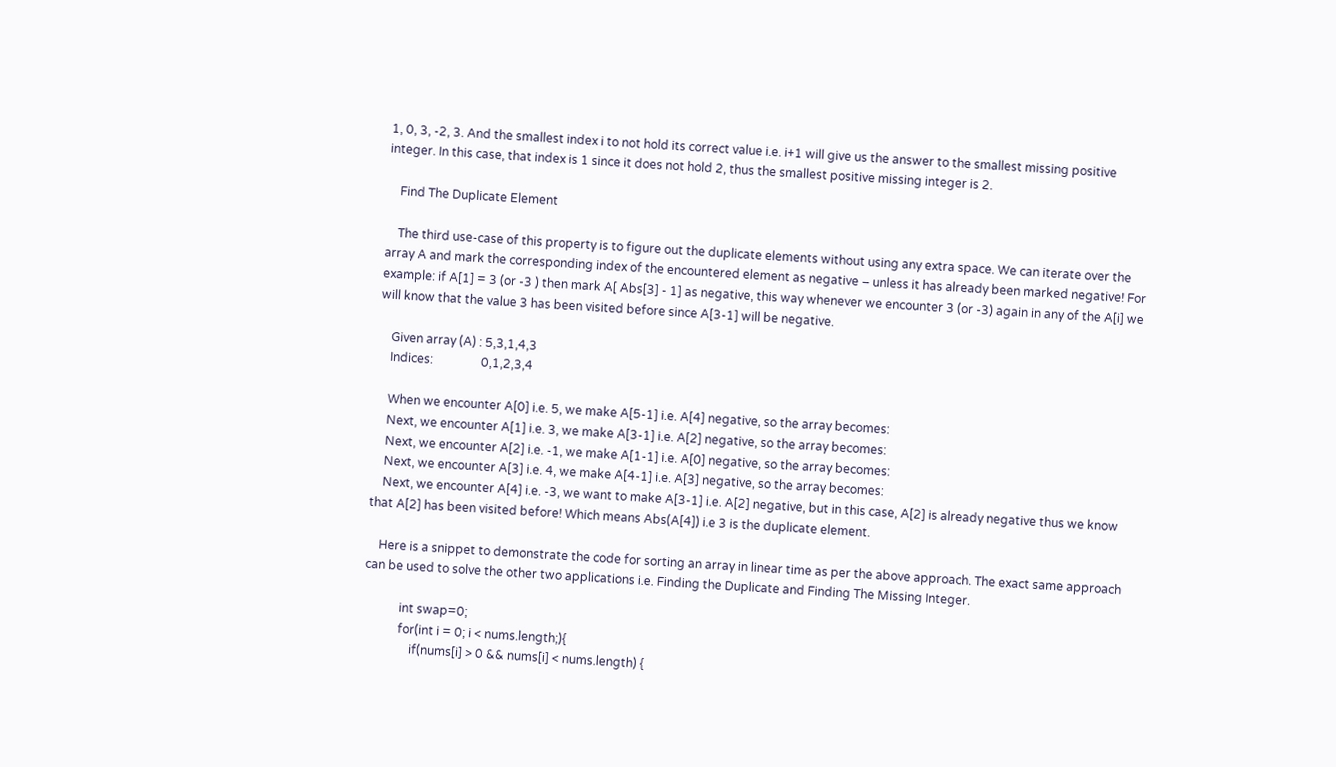1, 0, 3, -2, 3. And the smallest index i to not hold its correct value i.e. i+1 will give us the answer to the smallest missing positive integer. In this case, that index is 1 since it does not hold 2, thus the smallest positive missing integer is 2.

    Find The Duplicate Element

    The third use-case of this property is to figure out the duplicate elements without using any extra space. We can iterate over the array A and mark the corresponding index of the encountered element as negative – unless it has already been marked negative! For example: if A[1] = 3 (or -3 ) then mark A[ Abs[3] - 1] as negative, this way whenever we encounter 3 (or -3) again in any of the A[i] we will know that the value 3 has been visited before since A[3-1] will be negative.

    Given array (A) : 5,3,1,4,3
    Indices:                0,1,2,3,4

    When we encounter A[0] i.e. 5, we make A[5-1] i.e. A[4] negative, so the array becomes:
    Next, we encounter A[1] i.e. 3, we make A[3-1] i.e. A[2] negative, so the array becomes:
    Next, we encounter A[2] i.e. -1, we make A[1-1] i.e. A[0] negative, so the array becomes:
    Next, we encounter A[3] i.e. 4, we make A[4-1] i.e. A[3] negative, so the array becomes:
    Next, we encounter A[4] i.e. -3, we want to make A[3-1] i.e. A[2] negative, but in this case, A[2] is already negative thus we know that A[2] has been visited before! Which means Abs(A[4]) i.e 3 is the duplicate element.

    Here is a snippet to demonstrate the code for sorting an array in linear time as per the above approach. The exact same approach can be used to solve the other two applications i.e. Finding the Duplicate and Finding The Missing Integer.

            int swap=0;
            for(int i = 0; i < nums.length;){
                if(nums[i] > 0 && nums[i] < nums.length) {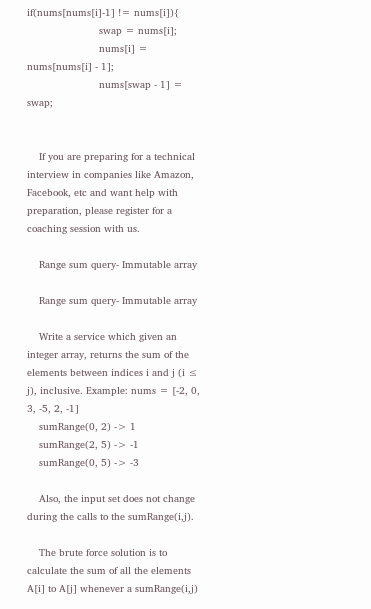if(nums[nums[i]-1] != nums[i]){
                        swap = nums[i];
                        nums[i] = nums[nums[i] - 1];
                        nums[swap - 1] = swap;


    If you are preparing for a technical interview in companies like Amazon, Facebook, etc and want help with preparation, please register for a coaching session with us.

    Range sum query- Immutable array

    Range sum query- Immutable array

    Write a service which given an integer array, returns the sum of the elements between indices i and j (i ≤ j), inclusive. Example: nums = [-2, 0, 3, -5, 2, -1]
    sumRange(0, 2) -> 1
    sumRange(2, 5) -> -1
    sumRange(0, 5) -> -3

    Also, the input set does not change during the calls to the sumRange(i,j).

    The brute force solution is to calculate the sum of all the elements A[i] to A[j] whenever a sumRange(i,j)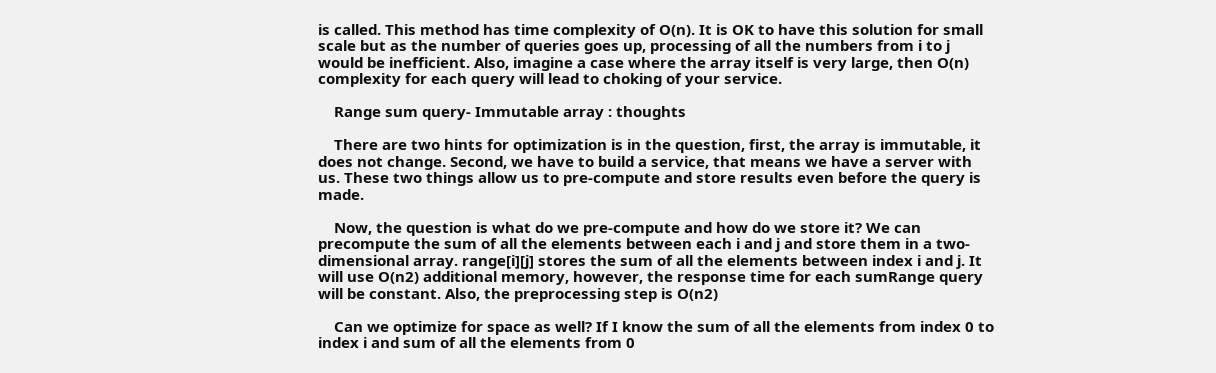is called. This method has time complexity of O(n). It is OK to have this solution for small scale but as the number of queries goes up, processing of all the numbers from i to j would be inefficient. Also, imagine a case where the array itself is very large, then O(n) complexity for each query will lead to choking of your service.

    Range sum query- Immutable array : thoughts

    There are two hints for optimization is in the question, first, the array is immutable, it does not change. Second, we have to build a service, that means we have a server with us. These two things allow us to pre-compute and store results even before the query is made.

    Now, the question is what do we pre-compute and how do we store it? We can precompute the sum of all the elements between each i and j and store them in a two-dimensional array. range[i][j] stores the sum of all the elements between index i and j. It will use O(n2) additional memory, however, the response time for each sumRange query will be constant. Also, the preprocessing step is O(n2)

    Can we optimize for space as well? If I know the sum of all the elements from index 0 to index i and sum of all the elements from 0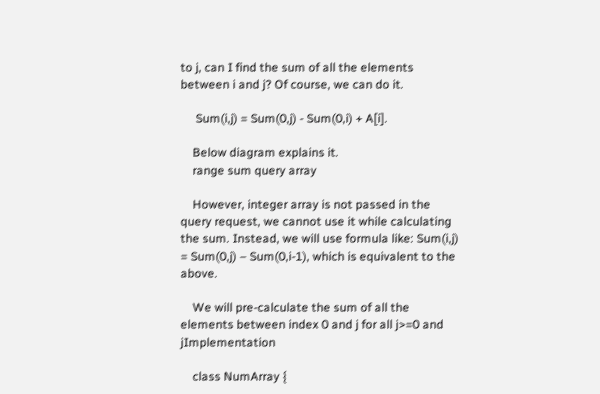to j, can I find the sum of all the elements between i and j? Of course, we can do it.

     Sum(i,j) = Sum(0,j) - Sum(0,i) + A[i].

    Below diagram explains it.
    range sum query array

    However, integer array is not passed in the query request, we cannot use it while calculating the sum. Instead, we will use formula like: Sum(i,j) = Sum(0,j) – Sum(0,i-1), which is equivalent to the above.

    We will pre-calculate the sum of all the elements between index 0 and j for all j>=0 and jImplementation

    class NumArray {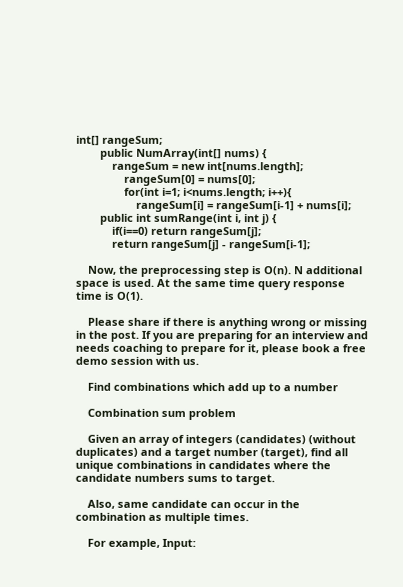int[] rangeSum;
        public NumArray(int[] nums) {
            rangeSum = new int[nums.length];
                rangeSum[0] = nums[0];
                for(int i=1; i<nums.length; i++){
                    rangeSum[i] = rangeSum[i-1] + nums[i];
        public int sumRange(int i, int j) {
            if(i==0) return rangeSum[j];
            return rangeSum[j] - rangeSum[i-1];

    Now, the preprocessing step is O(n). N additional space is used. At the same time query response time is O(1).

    Please share if there is anything wrong or missing in the post. If you are preparing for an interview and needs coaching to prepare for it, please book a free demo session with us.

    Find combinations which add up to a number

    Combination sum problem

    Given an array of integers (candidates) (without duplicates) and a target number (target), find all unique combinations in candidates where the candidate numbers sums to target.

    Also, same candidate can occur in the combination as multiple times.

    For example, Input: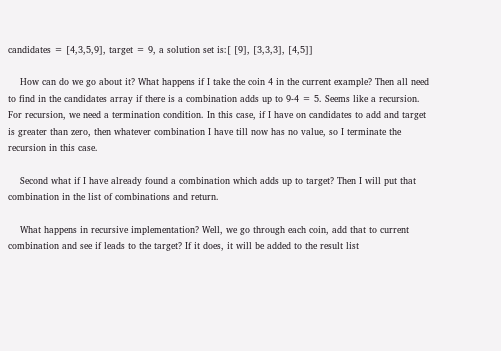candidates = [4,3,5,9], target = 9, a solution set is:[ [9], [3,3,3], [4,5]]

    How can do we go about it? What happens if I take the coin 4 in the current example? Then all need to find in the candidates array if there is a combination adds up to 9-4 = 5. Seems like a recursion. For recursion, we need a termination condition. In this case, if I have on candidates to add and target is greater than zero, then whatever combination I have till now has no value, so I terminate the recursion in this case.

    Second what if I have already found a combination which adds up to target? Then I will put that combination in the list of combinations and return.

    What happens in recursive implementation? Well, we go through each coin, add that to current combination and see if leads to the target? If it does, it will be added to the result list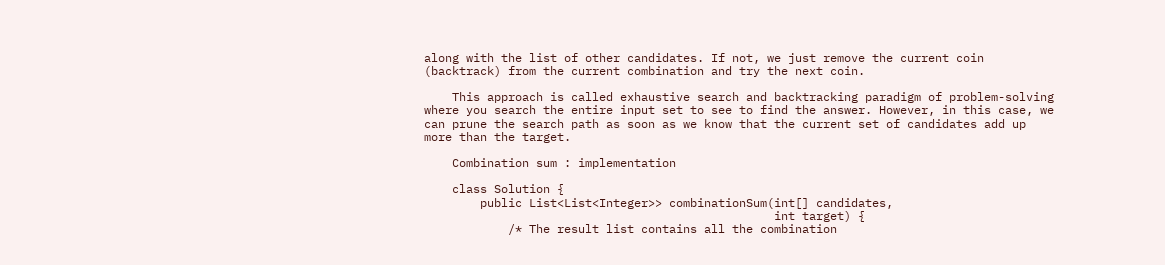along with the list of other candidates. If not, we just remove the current coin (backtrack) from the current combination and try the next coin.

    This approach is called exhaustive search and backtracking paradigm of problem-solving where you search the entire input set to see to find the answer. However, in this case, we can prune the search path as soon as we know that the current set of candidates add up more than the target.

    Combination sum : implementation

    class Solution {
        public List<List<Integer>> combinationSum(int[] candidates,
                                                  int target) {
            /* The result list contains all the combination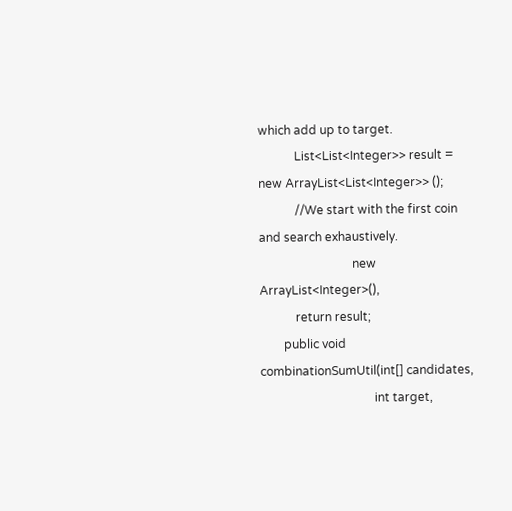which add up to target.
            List<List<Integer>> result = new ArrayList<List<Integer>> ();
            //We start with the first coin and search exhaustively.
                               new ArrayList<Integer>(),
            return result;
        public void combinationSumUtil(int[] candidates,
                                      int target,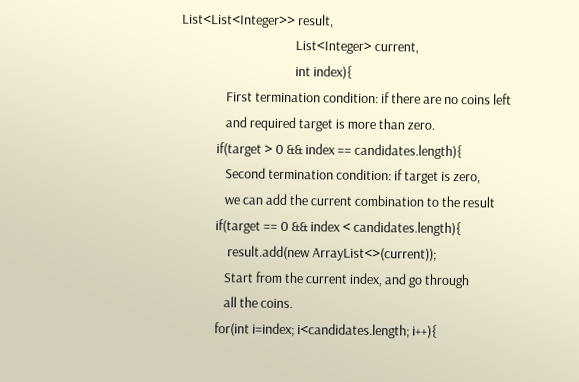List<List<Integer>> result,
                                      List<Integer> current,
                                      int index){
               First termination condition: if there are no coins left
               and required target is more than zero.
            if(target > 0 && index == candidates.length){
               Second termination condition: if target is zero,
               we can add the current combination to the result
            if(target == 0 && index < candidates.length){
                result.add(new ArrayList<>(current));
               Start from the current index, and go through
               all the coins.
            for(int i=index; i<candidates.length; i++){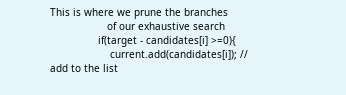This is where we prune the branches
                   of our exhaustive search
                if(target - candidates[i] >=0){
                    current.add(candidates[i]); // add to the list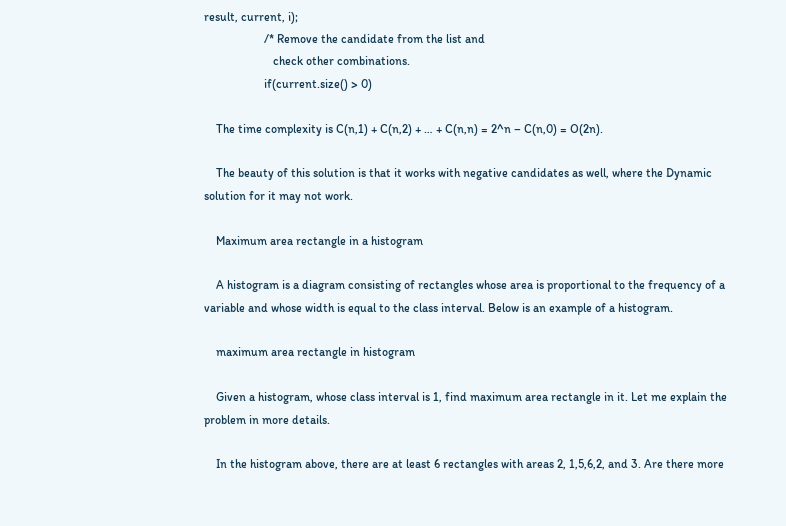result, current, i);
                    /* Remove the candidate from the list and
                       check other combinations.
                    if(current.size() > 0)

    The time complexity is C(n,1) + C(n,2) + … + C(n,n) = 2^n – C(n,0) = O(2n).

    The beauty of this solution is that it works with negative candidates as well, where the Dynamic solution for it may not work.

    Maximum area rectangle in a histogram

    A histogram is a diagram consisting of rectangles whose area is proportional to the frequency of a variable and whose width is equal to the class interval. Below is an example of a histogram.

    maximum area rectangle in histogram

    Given a histogram, whose class interval is 1, find maximum area rectangle in it. Let me explain the problem in more details.

    In the histogram above, there are at least 6 rectangles with areas 2, 1,5,6,2, and 3. Are there more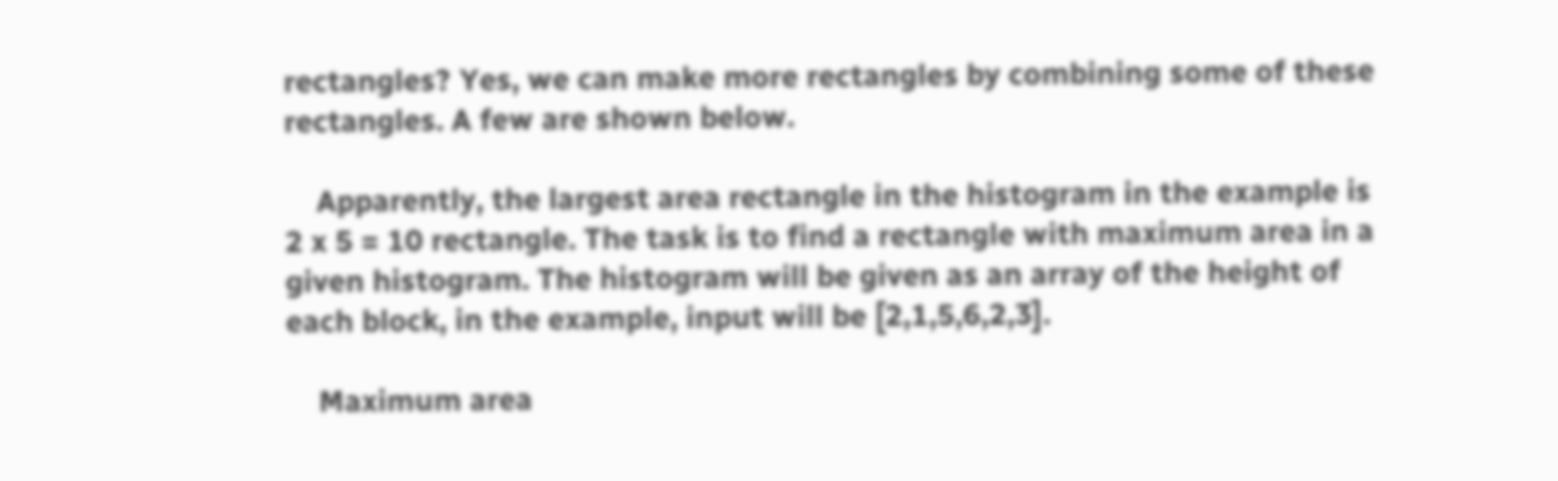rectangles? Yes, we can make more rectangles by combining some of these rectangles. A few are shown below.

    Apparently, the largest area rectangle in the histogram in the example is 2 x 5 = 10 rectangle. The task is to find a rectangle with maximum area in a given histogram. The histogram will be given as an array of the height of each block, in the example, input will be [2,1,5,6,2,3].

    Maximum area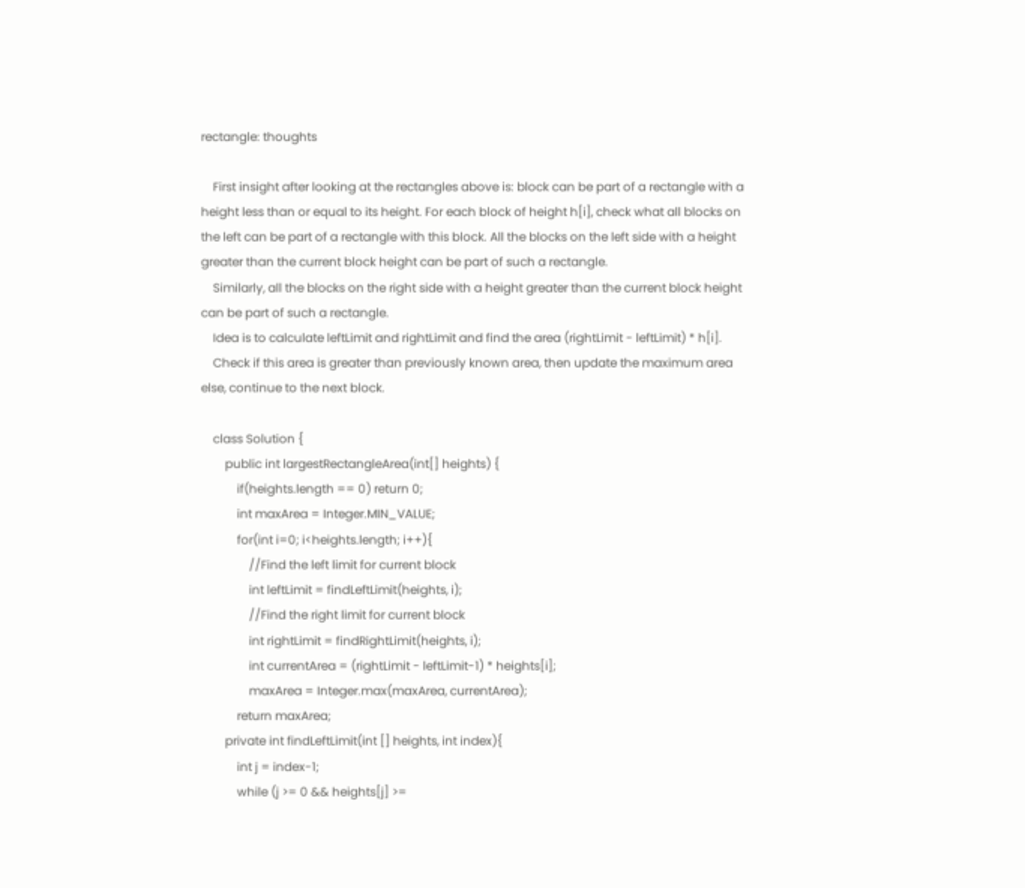rectangle: thoughts

    First insight after looking at the rectangles above is: block can be part of a rectangle with a height less than or equal to its height. For each block of height h[i], check what all blocks on the left can be part of a rectangle with this block. All the blocks on the left side with a height greater than the current block height can be part of such a rectangle.
    Similarly, all the blocks on the right side with a height greater than the current block height can be part of such a rectangle.
    Idea is to calculate leftLimit and rightLimit and find the area (rightLimit - leftLimit) * h[i].
    Check if this area is greater than previously known area, then update the maximum area else, continue to the next block.

    class Solution {
        public int largestRectangleArea(int[] heights) {
            if(heights.length == 0) return 0;
            int maxArea = Integer.MIN_VALUE;
            for(int i=0; i<heights.length; i++){
                //Find the left limit for current block
                int leftLimit = findLeftLimit(heights, i);
                //Find the right limit for current block
                int rightLimit = findRightLimit(heights, i);
                int currentArea = (rightLimit - leftLimit-1) * heights[i];
                maxArea = Integer.max(maxArea, currentArea);
            return maxArea;
        private int findLeftLimit(int [] heights, int index){
            int j = index-1;
            while (j >= 0 && heights[j] >=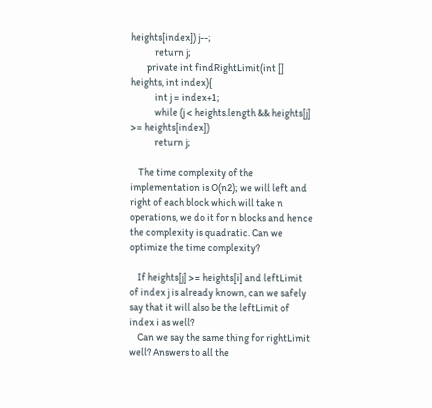heights[index]) j--;
            return j;
        private int findRightLimit(int [] heights, int index){
            int j = index+1;
            while (j < heights.length && heights[j] >= heights[index])
            return j;

    The time complexity of the implementation is O(n2); we will left and right of each block which will take n operations, we do it for n blocks and hence the complexity is quadratic. Can we optimize the time complexity?

    If heights[j] >= heights[i] and leftLimit of index j is already known, can we safely say that it will also be the leftLimit of index i as well?
    Can we say the same thing for rightLimit well? Answers to all the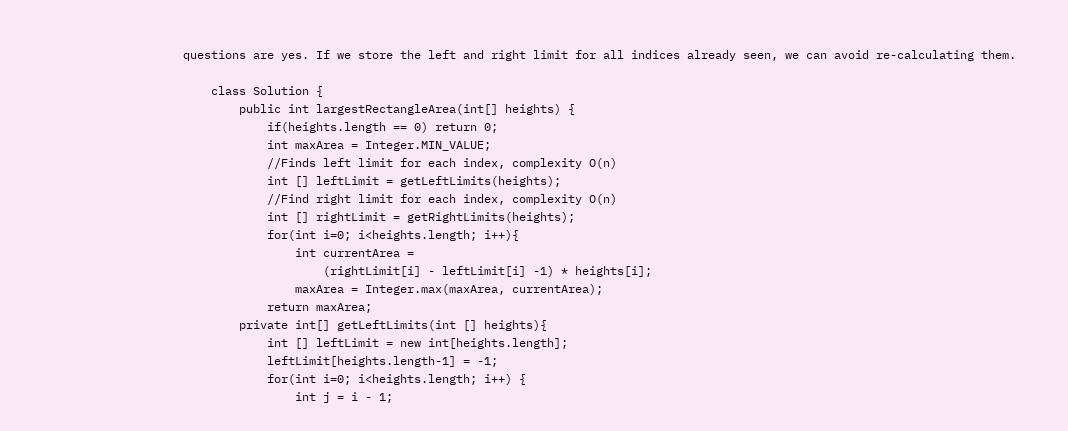questions are yes. If we store the left and right limit for all indices already seen, we can avoid re-calculating them.

    class Solution {
        public int largestRectangleArea(int[] heights) {
            if(heights.length == 0) return 0;
            int maxArea = Integer.MIN_VALUE;
            //Finds left limit for each index, complexity O(n)
            int [] leftLimit = getLeftLimits(heights);
            //Find right limit for each index, complexity O(n)
            int [] rightLimit = getRightLimits(heights);
            for(int i=0; i<heights.length; i++){
                int currentArea =
                    (rightLimit[i] - leftLimit[i] -1) * heights[i];
                maxArea = Integer.max(maxArea, currentArea);
            return maxArea;
        private int[] getLeftLimits(int [] heights){
            int [] leftLimit = new int[heights.length];
            leftLimit[heights.length-1] = -1;
            for(int i=0; i<heights.length; i++) {
                int j = i - 1;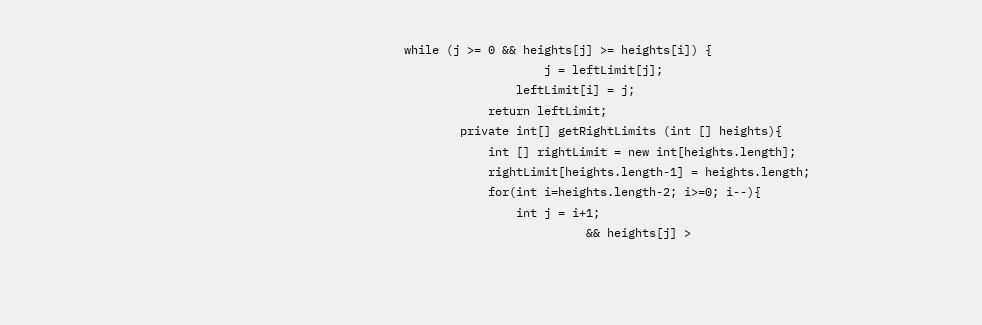while (j >= 0 && heights[j] >= heights[i]) {
                    j = leftLimit[j];
                leftLimit[i] = j;
            return leftLimit;
        private int[] getRightLimits (int [] heights){
            int [] rightLimit = new int[heights.length];
            rightLimit[heights.length-1] = heights.length;
            for(int i=heights.length-2; i>=0; i--){
                int j = i+1;
                          && heights[j] >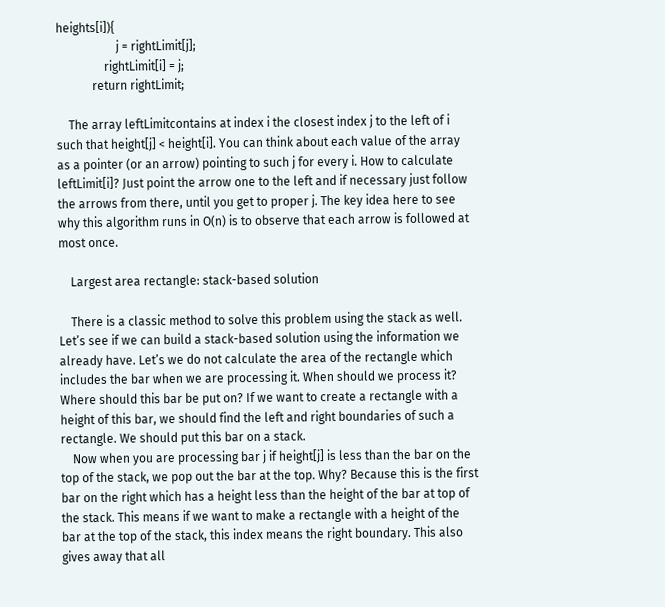heights[i]){
                    j = rightLimit[j];
                rightLimit[i] = j;
            return rightLimit;

    The array leftLimitcontains at index i the closest index j to the left of i such that height[j] < height[i]. You can think about each value of the array as a pointer (or an arrow) pointing to such j for every i. How to calculate leftLimit[i]? Just point the arrow one to the left and if necessary just follow the arrows from there, until you get to proper j. The key idea here to see why this algorithm runs in O(n) is to observe that each arrow is followed at most once.

    Largest area rectangle: stack-based solution

    There is a classic method to solve this problem using the stack as well. Let’s see if we can build a stack-based solution using the information we already have. Let’s we do not calculate the area of the rectangle which includes the bar when we are processing it. When should we process it? Where should this bar be put on? If we want to create a rectangle with a height of this bar, we should find the left and right boundaries of such a rectangle. We should put this bar on a stack.
    Now when you are processing bar j if height[j] is less than the bar on the top of the stack, we pop out the bar at the top. Why? Because this is the first bar on the right which has a height less than the height of the bar at top of the stack. This means if we want to make a rectangle with a height of the bar at the top of the stack, this index means the right boundary. This also gives away that all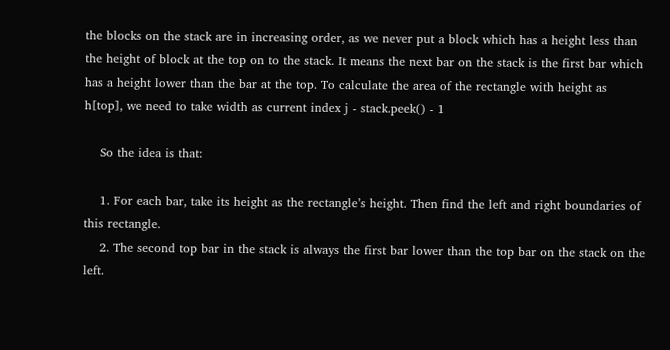the blocks on the stack are in increasing order, as we never put a block which has a height less than the height of block at the top on to the stack. It means the next bar on the stack is the first bar which has a height lower than the bar at the top. To calculate the area of the rectangle with height as h[top], we need to take width as current index j - stack.peek() - 1

    So the idea is that:

    1. For each bar, take its height as the rectangle’s height. Then find the left and right boundaries of this rectangle.
    2. The second top bar in the stack is always the first bar lower than the top bar on the stack on the left.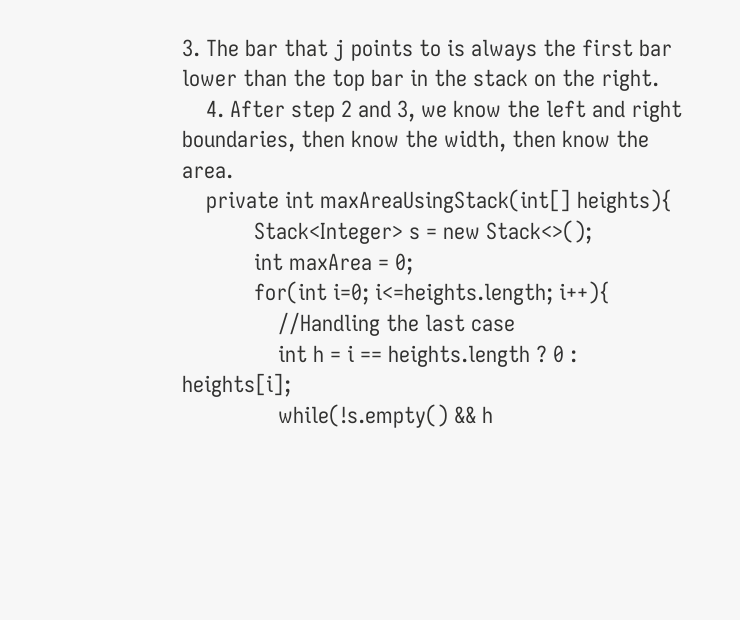3. The bar that j points to is always the first bar lower than the top bar in the stack on the right.
    4. After step 2 and 3, we know the left and right boundaries, then know the width, then know the area.
    private int maxAreaUsingStack(int[] heights){
            Stack<Integer> s = new Stack<>();
            int maxArea = 0;
            for(int i=0; i<=heights.length; i++){
                //Handling the last case
                int h = i == heights.length ? 0 : heights[i];
                while(!s.empty() && h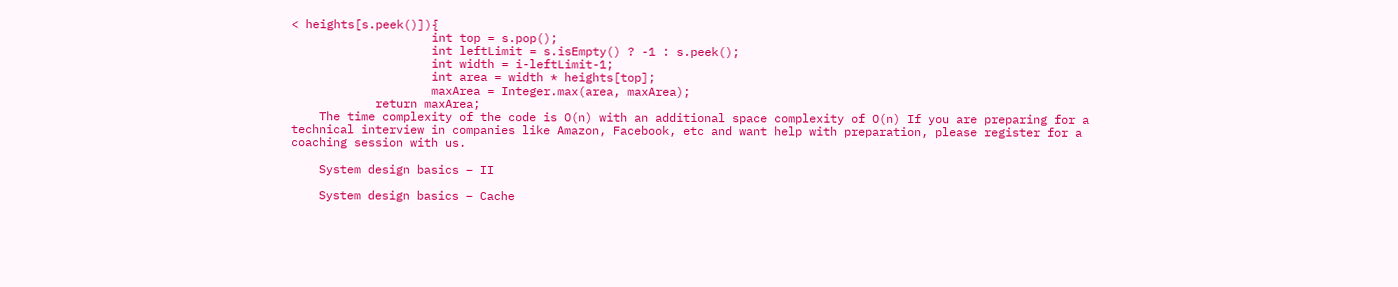< heights[s.peek()]){
                    int top = s.pop();
                    int leftLimit = s.isEmpty() ? -1 : s.peek();
                    int width = i-leftLimit-1;
                    int area = width * heights[top];
                    maxArea = Integer.max(area, maxArea);
            return maxArea;
    The time complexity of the code is O(n) with an additional space complexity of O(n) If you are preparing for a technical interview in companies like Amazon, Facebook, etc and want help with preparation, please register for a coaching session with us.

    System design basics – II

    System design basics – Cache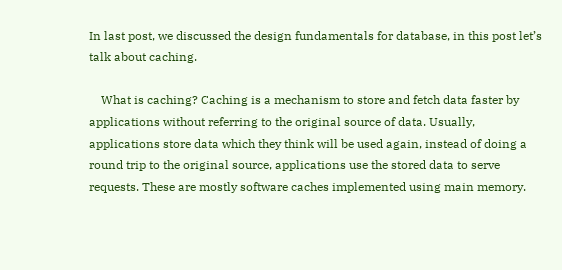In last post, we discussed the design fundamentals for database, in this post let’s talk about caching.

    What is caching? Caching is a mechanism to store and fetch data faster by applications without referring to the original source of data. Usually, applications store data which they think will be used again, instead of doing a round trip to the original source, applications use the stored data to serve requests. These are mostly software caches implemented using main memory.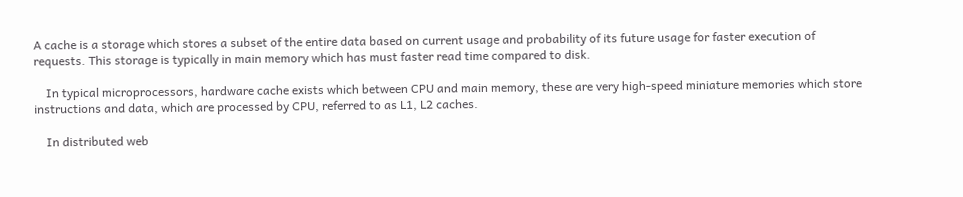A cache is a storage which stores a subset of the entire data based on current usage and probability of its future usage for faster execution of requests. This storage is typically in main memory which has must faster read time compared to disk.

    In typical microprocessors, hardware cache exists which between CPU and main memory, these are very high-speed miniature memories which store instructions and data, which are processed by CPU, referred to as L1, L2 caches.

    In distributed web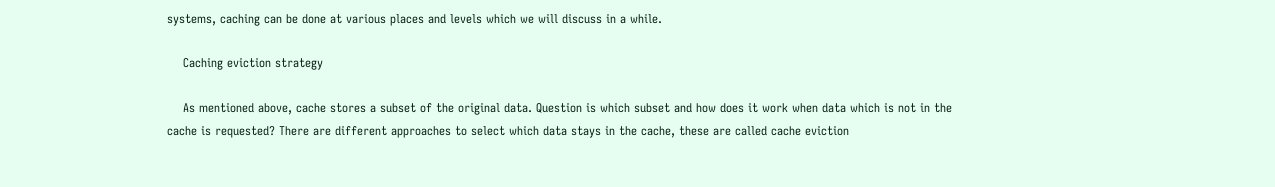systems, caching can be done at various places and levels which we will discuss in a while.

    Caching eviction strategy

    As mentioned above, cache stores a subset of the original data. Question is which subset and how does it work when data which is not in the cache is requested? There are different approaches to select which data stays in the cache, these are called cache eviction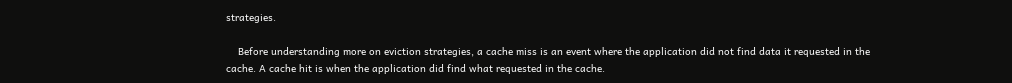strategies.

    Before understanding more on eviction strategies, a cache miss is an event where the application did not find data it requested in the cache. A cache hit is when the application did find what requested in the cache.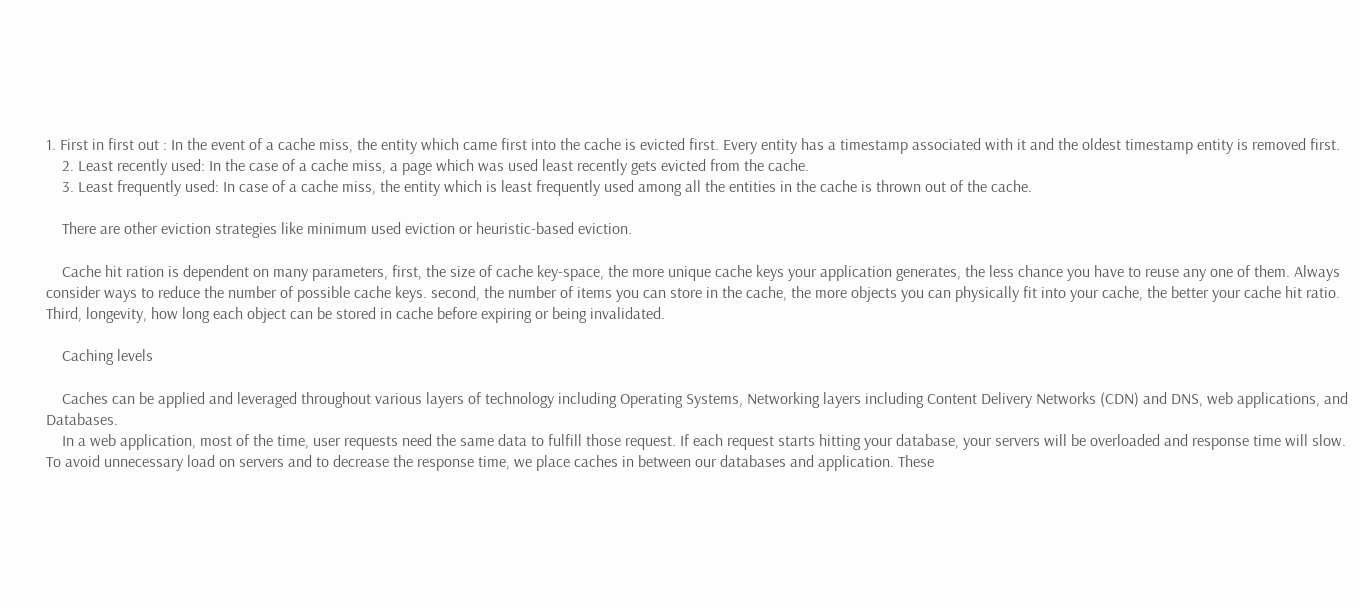1. First in first out : In the event of a cache miss, the entity which came first into the cache is evicted first. Every entity has a timestamp associated with it and the oldest timestamp entity is removed first.
    2. Least recently used: In the case of a cache miss, a page which was used least recently gets evicted from the cache.
    3. Least frequently used: In case of a cache miss, the entity which is least frequently used among all the entities in the cache is thrown out of the cache.

    There are other eviction strategies like minimum used eviction or heuristic-based eviction.

    Cache hit ration is dependent on many parameters, first, the size of cache key-space, the more unique cache keys your application generates, the less chance you have to reuse any one of them. Always consider ways to reduce the number of possible cache keys. second, the number of items you can store in the cache, the more objects you can physically fit into your cache, the better your cache hit ratio. Third, longevity, how long each object can be stored in cache before expiring or being invalidated.

    Caching levels

    Caches can be applied and leveraged throughout various layers of technology including Operating Systems, Networking layers including Content Delivery Networks (CDN) and DNS, web applications, and Databases.
    In a web application, most of the time, user requests need the same data to fulfill those request. If each request starts hitting your database, your servers will be overloaded and response time will slow. To avoid unnecessary load on servers and to decrease the response time, we place caches in between our databases and application. These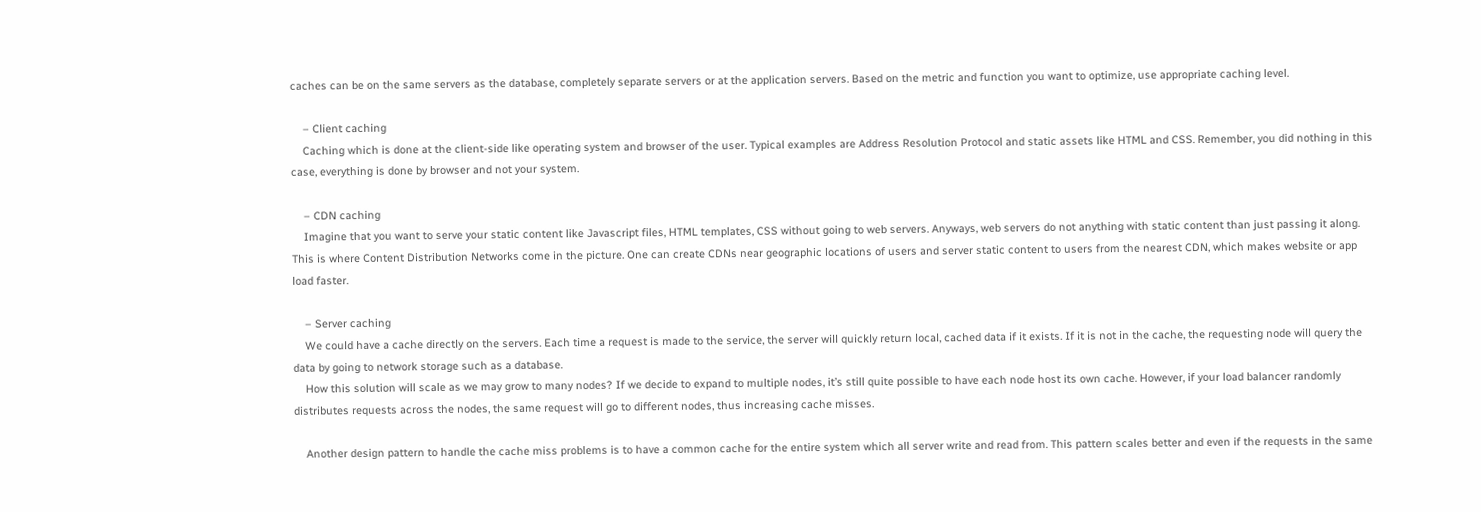caches can be on the same servers as the database, completely separate servers or at the application servers. Based on the metric and function you want to optimize, use appropriate caching level.

    – Client caching
    Caching which is done at the client-side like operating system and browser of the user. Typical examples are Address Resolution Protocol and static assets like HTML and CSS. Remember, you did nothing in this case, everything is done by browser and not your system.

    – CDN caching
    Imagine that you want to serve your static content like Javascript files, HTML templates, CSS without going to web servers. Anyways, web servers do not anything with static content than just passing it along. This is where Content Distribution Networks come in the picture. One can create CDNs near geographic locations of users and server static content to users from the nearest CDN, which makes website or app load faster.

    – Server caching
    We could have a cache directly on the servers. Each time a request is made to the service, the server will quickly return local, cached data if it exists. If it is not in the cache, the requesting node will query the data by going to network storage such as a database.
    How this solution will scale as we may grow to many nodes? If we decide to expand to multiple nodes, it’s still quite possible to have each node host its own cache. However, if your load balancer randomly distributes requests across the nodes, the same request will go to different nodes, thus increasing cache misses.

    Another design pattern to handle the cache miss problems is to have a common cache for the entire system which all server write and read from. This pattern scales better and even if the requests in the same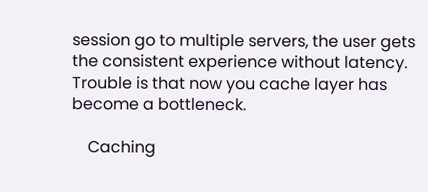session go to multiple servers, the user gets the consistent experience without latency. Trouble is that now you cache layer has become a bottleneck.

    Caching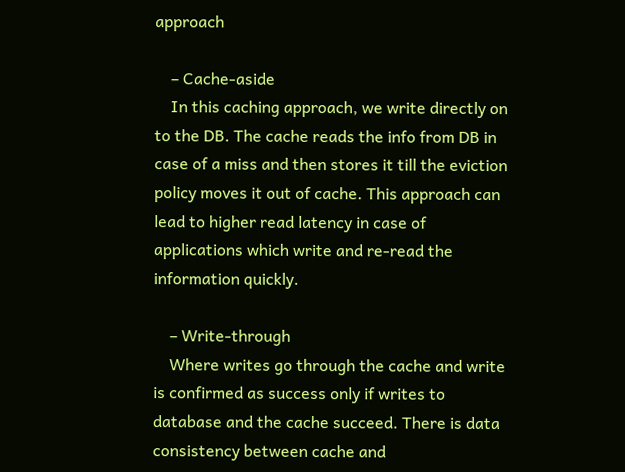approach

    – Cache-aside
    In this caching approach, we write directly on to the DB. The cache reads the info from DB in case of a miss and then stores it till the eviction policy moves it out of cache. This approach can lead to higher read latency in case of applications which write and re-read the information quickly.

    – Write-through
    Where writes go through the cache and write is confirmed as success only if writes to database and the cache succeed. There is data consistency between cache and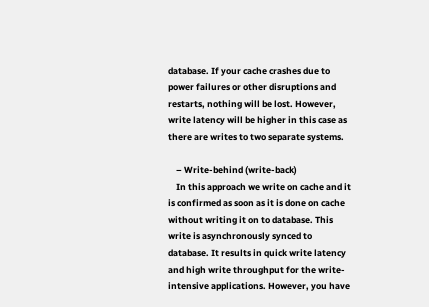database. If your cache crashes due to power failures or other disruptions and restarts, nothing will be lost. However, write latency will be higher in this case as there are writes to two separate systems.

    – Write-behind (write-back)
    In this approach we write on cache and it is confirmed as soon as it is done on cache without writing it on to database. This write is asynchronously synced to database. It results in quick write latency and high write throughput for the write-intensive applications. However, you have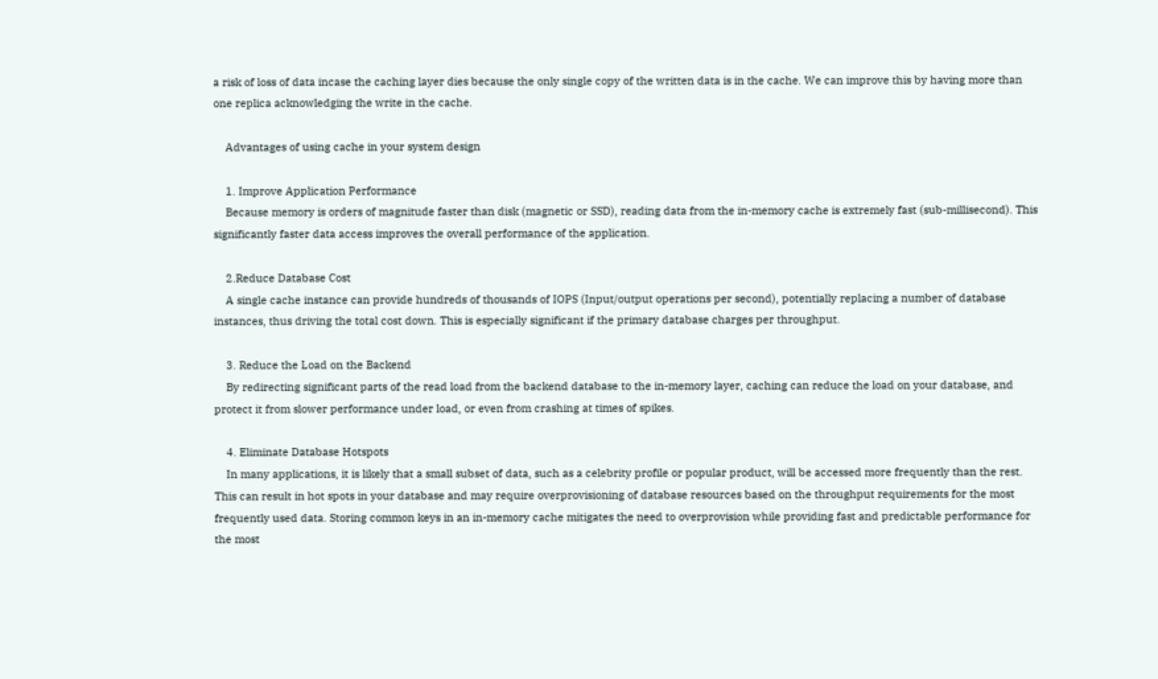a risk of loss of data incase the caching layer dies because the only single copy of the written data is in the cache. We can improve this by having more than one replica acknowledging the write in the cache.

    Advantages of using cache in your system design

    1. Improve Application Performance
    Because memory is orders of magnitude faster than disk (magnetic or SSD), reading data from the in-memory cache is extremely fast (sub-millisecond). This significantly faster data access improves the overall performance of the application.

    2.Reduce Database Cost
    A single cache instance can provide hundreds of thousands of IOPS (Input/output operations per second), potentially replacing a number of database instances, thus driving the total cost down. This is especially significant if the primary database charges per throughput.

    3. Reduce the Load on the Backend
    By redirecting significant parts of the read load from the backend database to the in-memory layer, caching can reduce the load on your database, and protect it from slower performance under load, or even from crashing at times of spikes.

    4. Eliminate Database Hotspots
    In many applications, it is likely that a small subset of data, such as a celebrity profile or popular product, will be accessed more frequently than the rest. This can result in hot spots in your database and may require overprovisioning of database resources based on the throughput requirements for the most frequently used data. Storing common keys in an in-memory cache mitigates the need to overprovision while providing fast and predictable performance for the most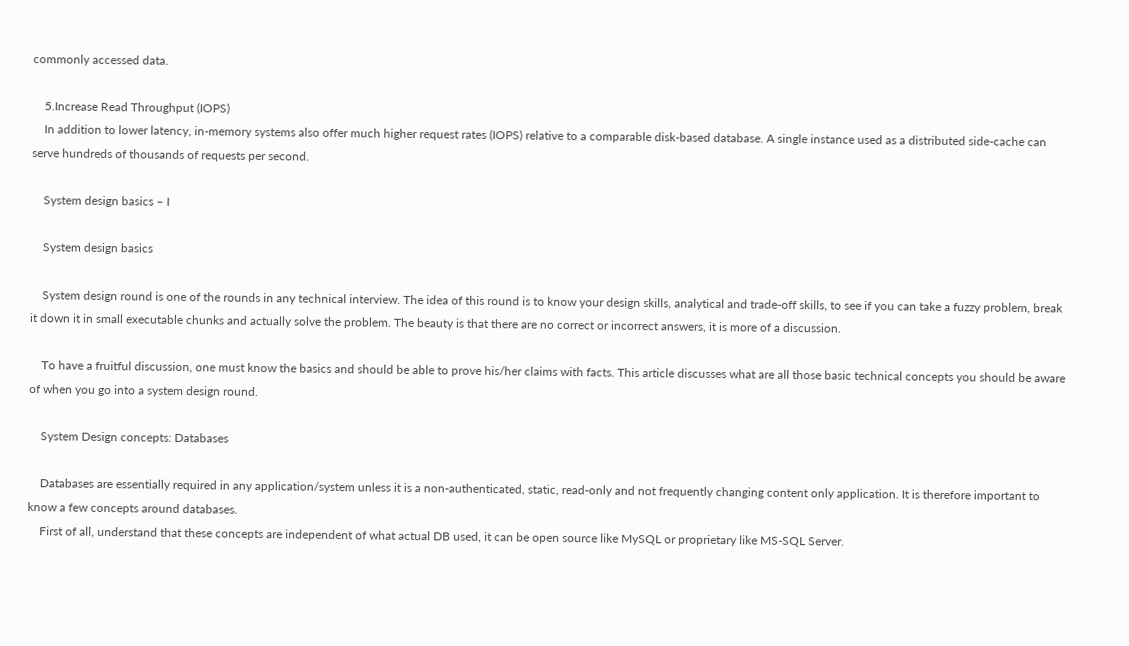commonly accessed data.

    5.Increase Read Throughput (IOPS)
    In addition to lower latency, in-memory systems also offer much higher request rates (IOPS) relative to a comparable disk-based database. A single instance used as a distributed side-cache can serve hundreds of thousands of requests per second.

    System design basics – I

    System design basics

    System design round is one of the rounds in any technical interview. The idea of this round is to know your design skills, analytical and trade-off skills, to see if you can take a fuzzy problem, break it down it in small executable chunks and actually solve the problem. The beauty is that there are no correct or incorrect answers, it is more of a discussion.

    To have a fruitful discussion, one must know the basics and should be able to prove his/her claims with facts. This article discusses what are all those basic technical concepts you should be aware of when you go into a system design round.

    System Design concepts: Databases

    Databases are essentially required in any application/system unless it is a non-authenticated, static, read-only and not frequently changing content only application. It is therefore important to know a few concepts around databases.
    First of all, understand that these concepts are independent of what actual DB used, it can be open source like MySQL or proprietary like MS-SQL Server.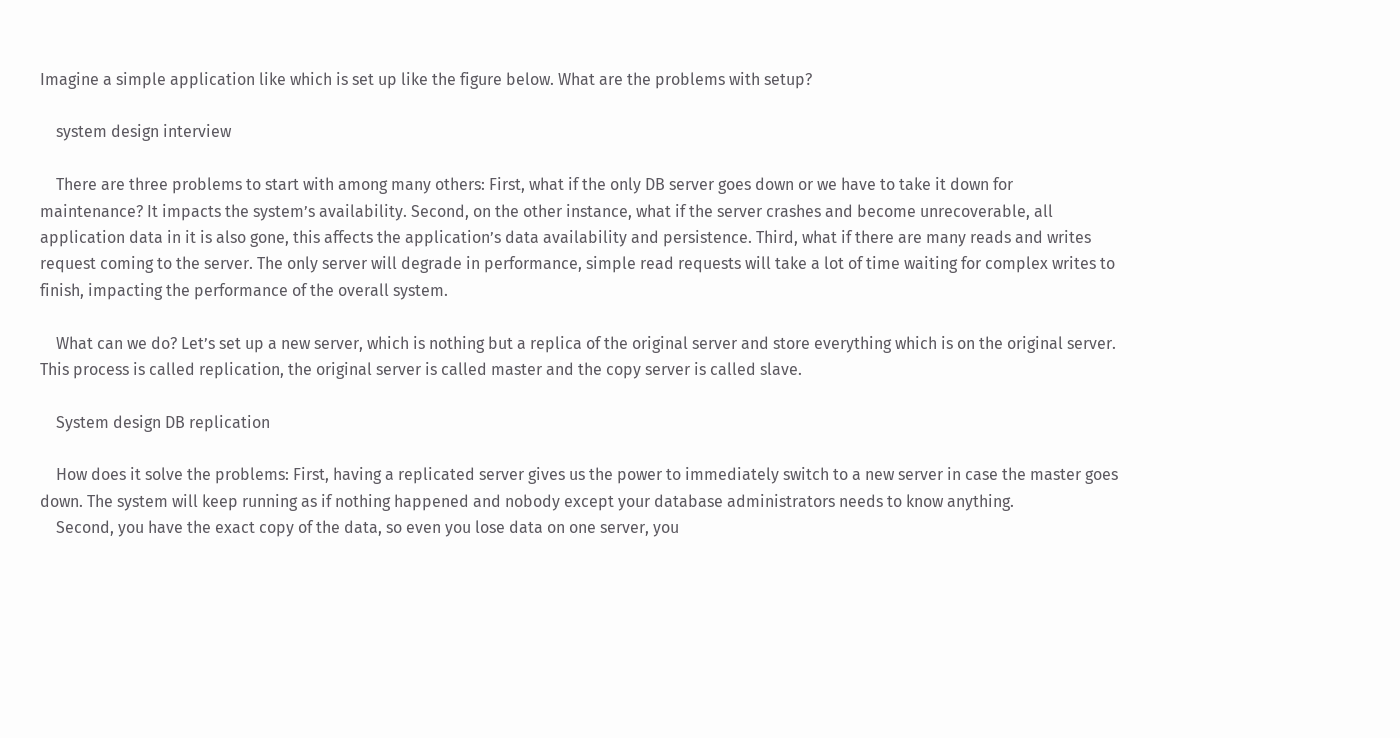Imagine a simple application like which is set up like the figure below. What are the problems with setup?

    system design interview

    There are three problems to start with among many others: First, what if the only DB server goes down or we have to take it down for maintenance? It impacts the system’s availability. Second, on the other instance, what if the server crashes and become unrecoverable, all application data in it is also gone, this affects the application’s data availability and persistence. Third, what if there are many reads and writes request coming to the server. The only server will degrade in performance, simple read requests will take a lot of time waiting for complex writes to finish, impacting the performance of the overall system.

    What can we do? Let’s set up a new server, which is nothing but a replica of the original server and store everything which is on the original server. This process is called replication, the original server is called master and the copy server is called slave.

    System design DB replication

    How does it solve the problems: First, having a replicated server gives us the power to immediately switch to a new server in case the master goes down. The system will keep running as if nothing happened and nobody except your database administrators needs to know anything.
    Second, you have the exact copy of the data, so even you lose data on one server, you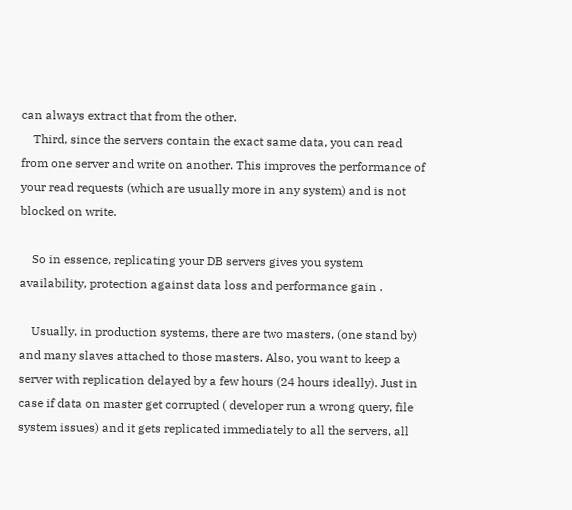can always extract that from the other.
    Third, since the servers contain the exact same data, you can read from one server and write on another. This improves the performance of your read requests (which are usually more in any system) and is not blocked on write.

    So in essence, replicating your DB servers gives you system availability, protection against data loss and performance gain .

    Usually, in production systems, there are two masters, (one stand by) and many slaves attached to those masters. Also, you want to keep a server with replication delayed by a few hours (24 hours ideally). Just in case if data on master get corrupted ( developer run a wrong query, file system issues) and it gets replicated immediately to all the servers, all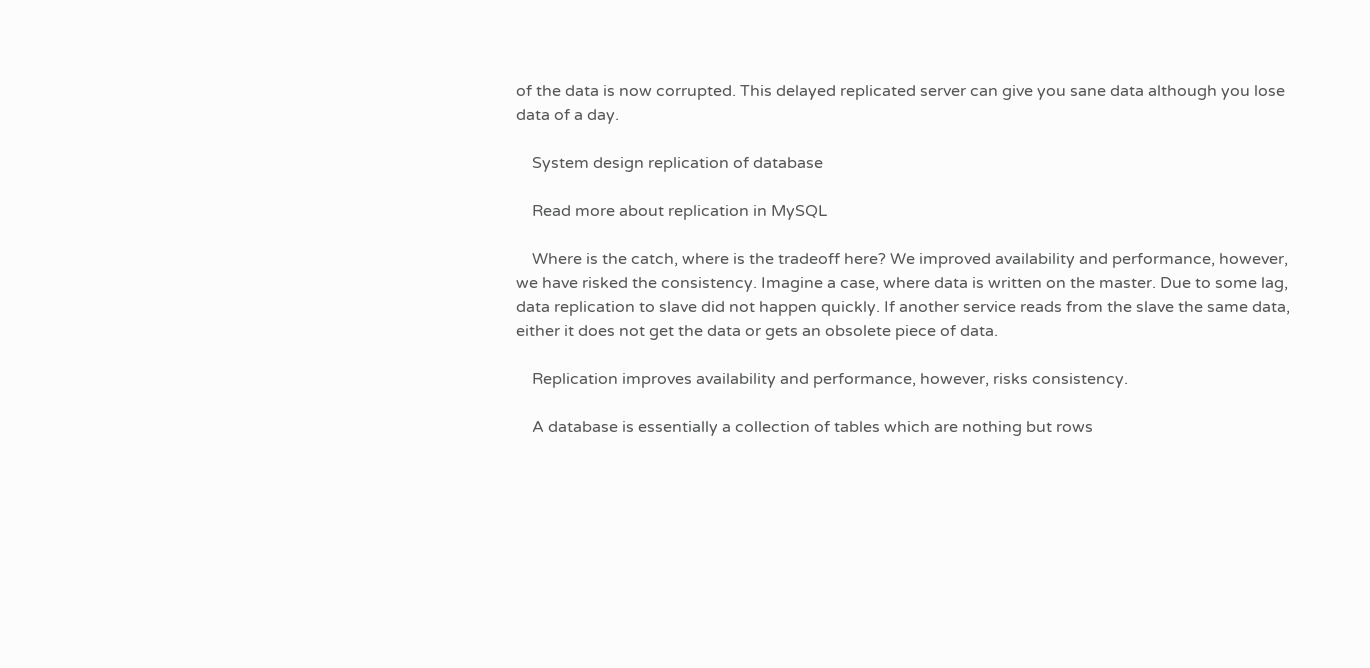of the data is now corrupted. This delayed replicated server can give you sane data although you lose data of a day.

    System design replication of database

    Read more about replication in MySQL

    Where is the catch, where is the tradeoff here? We improved availability and performance, however, we have risked the consistency. Imagine a case, where data is written on the master. Due to some lag, data replication to slave did not happen quickly. If another service reads from the slave the same data, either it does not get the data or gets an obsolete piece of data.

    Replication improves availability and performance, however, risks consistency.

    A database is essentially a collection of tables which are nothing but rows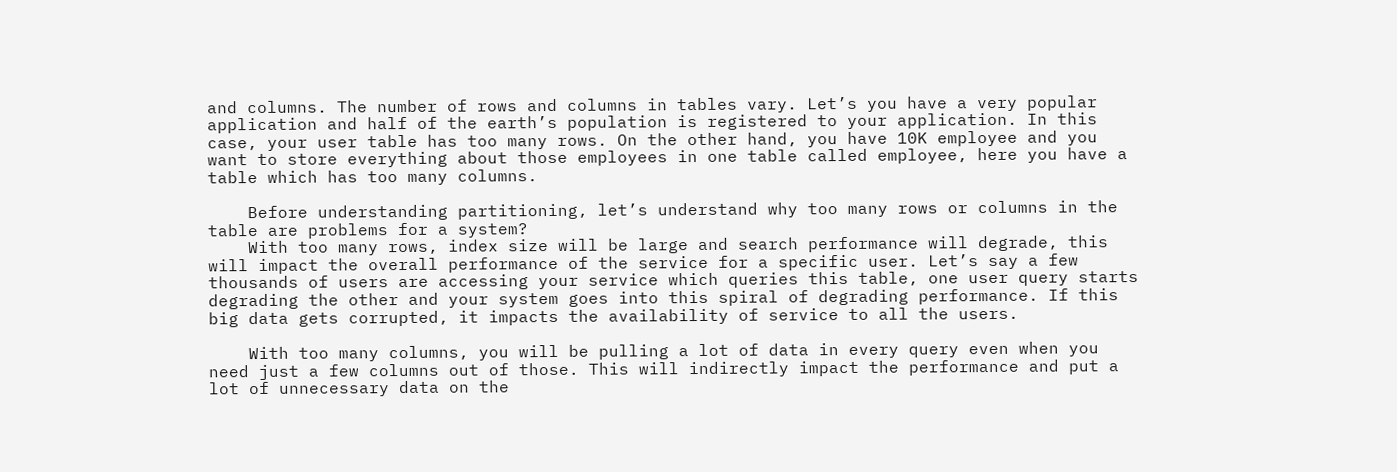and columns. The number of rows and columns in tables vary. Let’s you have a very popular application and half of the earth’s population is registered to your application. In this case, your user table has too many rows. On the other hand, you have 10K employee and you want to store everything about those employees in one table called employee, here you have a table which has too many columns.

    Before understanding partitioning, let’s understand why too many rows or columns in the table are problems for a system?
    With too many rows, index size will be large and search performance will degrade, this will impact the overall performance of the service for a specific user. Let’s say a few thousands of users are accessing your service which queries this table, one user query starts degrading the other and your system goes into this spiral of degrading performance. If this big data gets corrupted, it impacts the availability of service to all the users.

    With too many columns, you will be pulling a lot of data in every query even when you need just a few columns out of those. This will indirectly impact the performance and put a lot of unnecessary data on the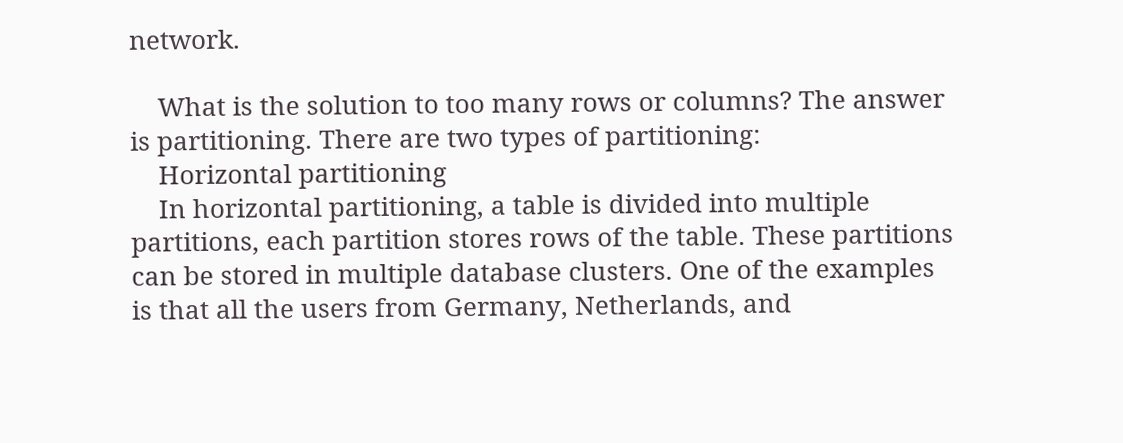network.

    What is the solution to too many rows or columns? The answer is partitioning. There are two types of partitioning:
    Horizontal partitioning
    In horizontal partitioning, a table is divided into multiple partitions, each partition stores rows of the table. These partitions can be stored in multiple database clusters. One of the examples is that all the users from Germany, Netherlands, and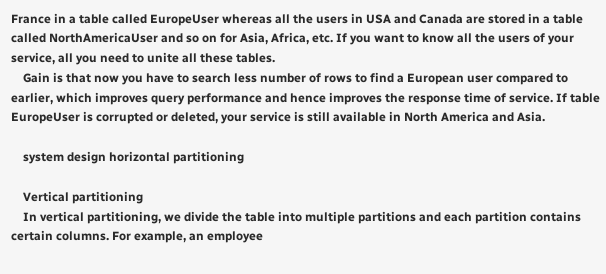France in a table called EuropeUser whereas all the users in USA and Canada are stored in a table called NorthAmericaUser and so on for Asia, Africa, etc. If you want to know all the users of your service, all you need to unite all these tables.
    Gain is that now you have to search less number of rows to find a European user compared to earlier, which improves query performance and hence improves the response time of service. If table EuropeUser is corrupted or deleted, your service is still available in North America and Asia.

    system design horizontal partitioning

    Vertical partitioning
    In vertical partitioning, we divide the table into multiple partitions and each partition contains certain columns. For example, an employee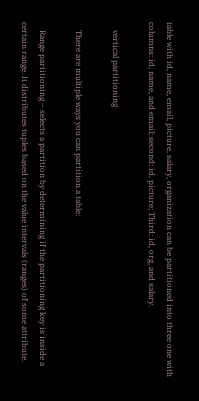table with id, name, email, picture, salary, organization can be partitioned into three one with columns: id, name, and email; second: id, picture; Third: id, org, and salary.

    vertical partitioning

    There are multiple ways you can partition a table:

    Range partitioning – selects a partition by determining if the partitioning key is inside a certain range. It distributes tuples based on the value intervals (ranges) of some attribute.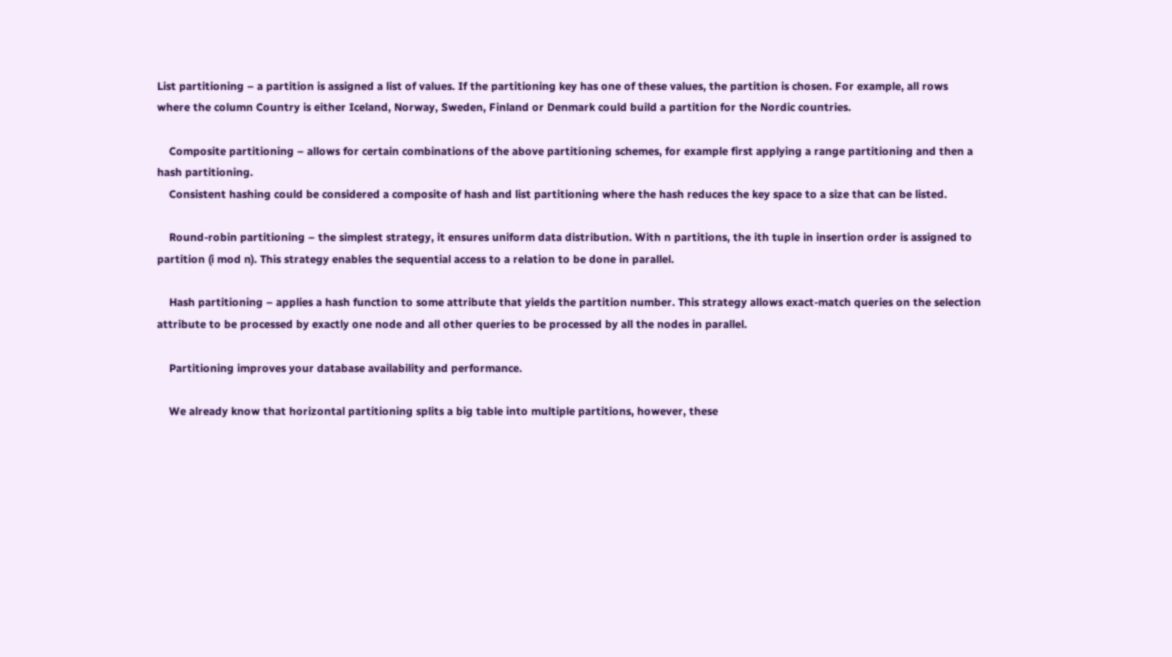List partitioning – a partition is assigned a list of values. If the partitioning key has one of these values, the partition is chosen. For example, all rows where the column Country is either Iceland, Norway, Sweden, Finland or Denmark could build a partition for the Nordic countries.

    Composite partitioning – allows for certain combinations of the above partitioning schemes, for example first applying a range partitioning and then a hash partitioning.
    Consistent hashing could be considered a composite of hash and list partitioning where the hash reduces the key space to a size that can be listed.

    Round-robin partitioning – the simplest strategy, it ensures uniform data distribution. With n partitions, the ith tuple in insertion order is assigned to partition (i mod n). This strategy enables the sequential access to a relation to be done in parallel.

    Hash partitioning – applies a hash function to some attribute that yields the partition number. This strategy allows exact-match queries on the selection attribute to be processed by exactly one node and all other queries to be processed by all the nodes in parallel.

    Partitioning improves your database availability and performance.

    We already know that horizontal partitioning splits a big table into multiple partitions, however, these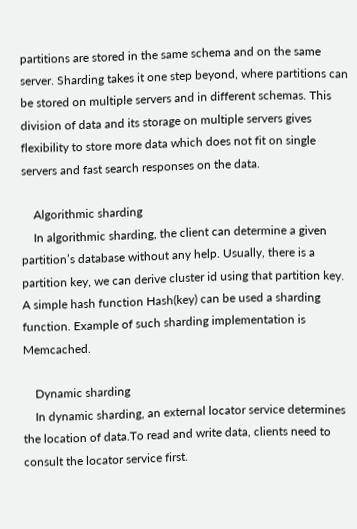partitions are stored in the same schema and on the same server. Sharding takes it one step beyond, where partitions can be stored on multiple servers and in different schemas. This division of data and its storage on multiple servers gives flexibility to store more data which does not fit on single servers and fast search responses on the data.

    Algorithmic sharding
    In algorithmic sharding, the client can determine a given partition’s database without any help. Usually, there is a partition key, we can derive cluster id using that partition key. A simple hash function Hash(key) can be used a sharding function. Example of such sharding implementation is Memcached.

    Dynamic sharding
    In dynamic sharding, an external locator service determines the location of data.To read and write data, clients need to consult the locator service first.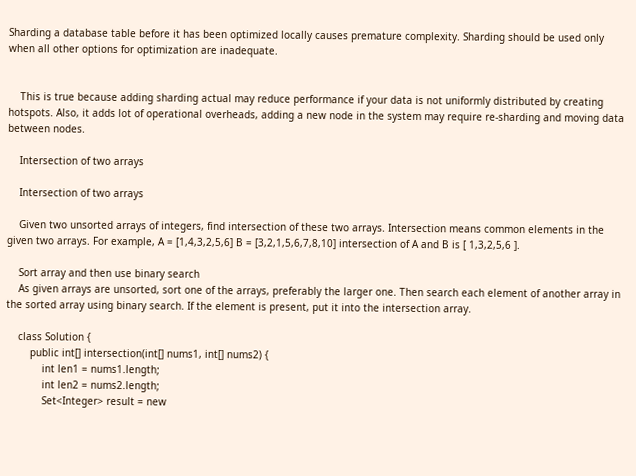Sharding a database table before it has been optimized locally causes premature complexity. Sharding should be used only when all other options for optimization are inadequate.


    This is true because adding sharding actual may reduce performance if your data is not uniformly distributed by creating hotspots. Also, it adds lot of operational overheads, adding a new node in the system may require re-sharding and moving data between nodes.

    Intersection of two arrays

    Intersection of two arrays

    Given two unsorted arrays of integers, find intersection of these two arrays. Intersection means common elements in the given two arrays. For example, A = [1,4,3,2,5,6] B = [3,2,1,5,6,7,8,10] intersection of A and B is [ 1,3,2,5,6 ].

    Sort array and then use binary search
    As given arrays are unsorted, sort one of the arrays, preferably the larger one. Then search each element of another array in the sorted array using binary search. If the element is present, put it into the intersection array.

    class Solution {
        public int[] intersection(int[] nums1, int[] nums2) {
            int len1 = nums1.length;
            int len2 = nums2.length;
            Set<Integer> result = new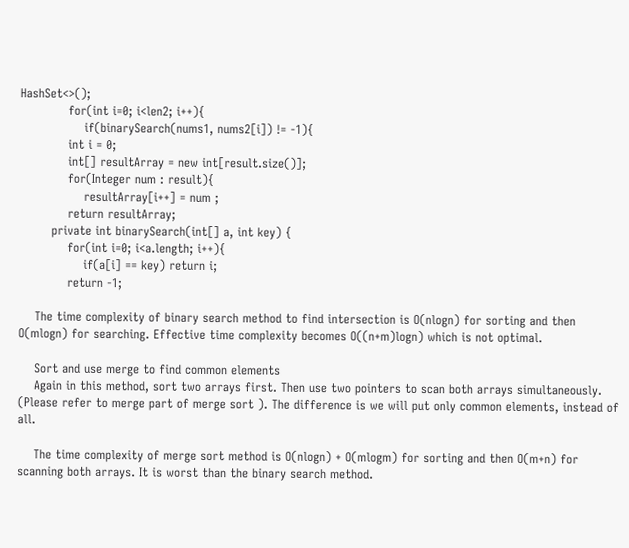HashSet<>();
            for(int i=0; i<len2; i++){
                if(binarySearch(nums1, nums2[i]) != -1){
            int i = 0;
            int[] resultArray = new int[result.size()];
            for(Integer num : result){
                resultArray[i++] = num ;
            return resultArray;
        private int binarySearch(int[] a, int key) {
            for(int i=0; i<a.length; i++){
                if(a[i] == key) return i;
            return -1;

    The time complexity of binary search method to find intersection is O(nlogn) for sorting and then O(mlogn) for searching. Effective time complexity becomes O((n+m)logn) which is not optimal.

    Sort and use merge to find common elements
    Again in this method, sort two arrays first. Then use two pointers to scan both arrays simultaneously. (Please refer to merge part of merge sort ). The difference is we will put only common elements, instead of all.

    The time complexity of merge sort method is O(nlogn) + O(mlogm) for sorting and then O(m+n) for scanning both arrays. It is worst than the binary search method.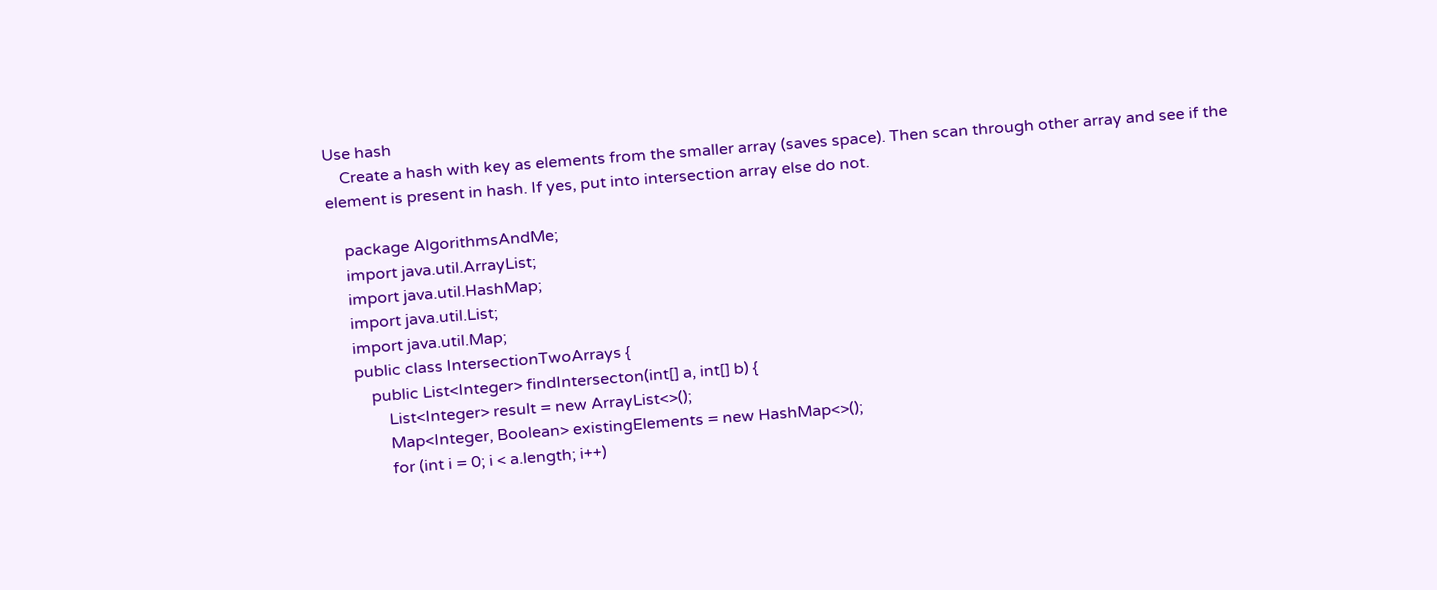Use hash
    Create a hash with key as elements from the smaller array (saves space). Then scan through other array and see if the element is present in hash. If yes, put into intersection array else do not.

    package AlgorithmsAndMe;
    import java.util.ArrayList;
    import java.util.HashMap;
    import java.util.List;
    import java.util.Map;
    public class IntersectionTwoArrays {
        public List<Integer> findIntersecton(int[] a, int[] b) {
            List<Integer> result = new ArrayList<>();
            Map<Integer, Boolean> existingElements = new HashMap<>();
            for (int i = 0; i < a.length; i++)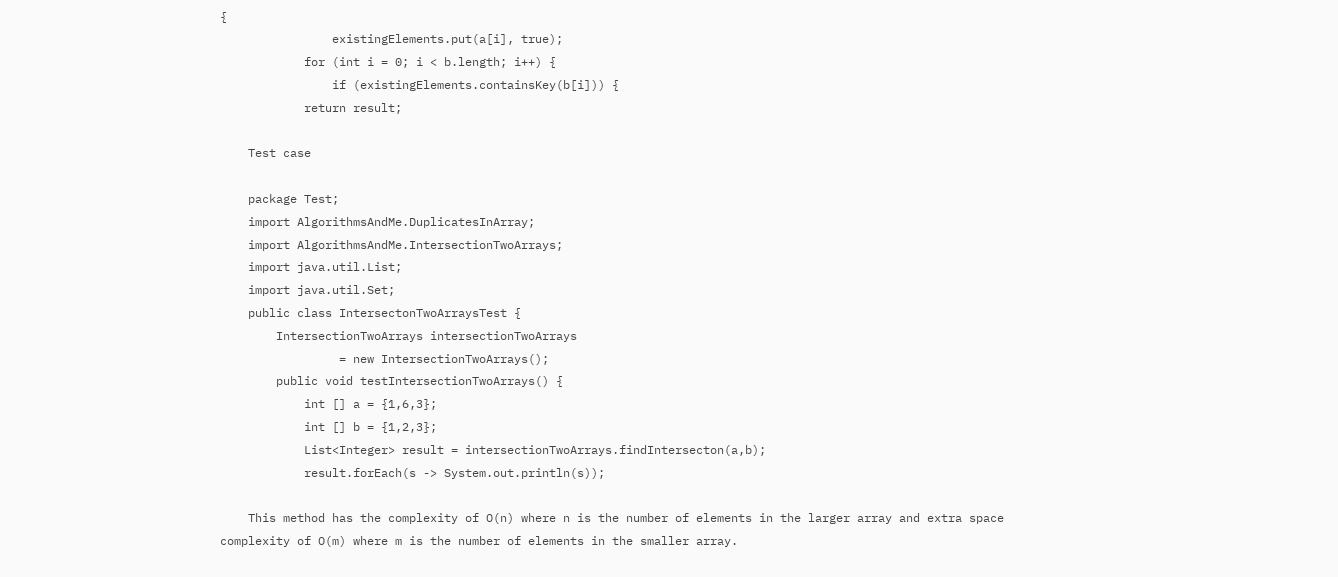{
                existingElements.put(a[i], true);
            for (int i = 0; i < b.length; i++) {
                if (existingElements.containsKey(b[i])) {
            return result;

    Test case

    package Test;
    import AlgorithmsAndMe.DuplicatesInArray;
    import AlgorithmsAndMe.IntersectionTwoArrays;
    import java.util.List;
    import java.util.Set;
    public class IntersectonTwoArraysTest {
        IntersectionTwoArrays intersectionTwoArrays
                 = new IntersectionTwoArrays();
        public void testIntersectionTwoArrays() {
            int [] a = {1,6,3};
            int [] b = {1,2,3};
            List<Integer> result = intersectionTwoArrays.findIntersecton(a,b);
            result.forEach(s -> System.out.println(s));

    This method has the complexity of O(n) where n is the number of elements in the larger array and extra space complexity of O(m) where m is the number of elements in the smaller array.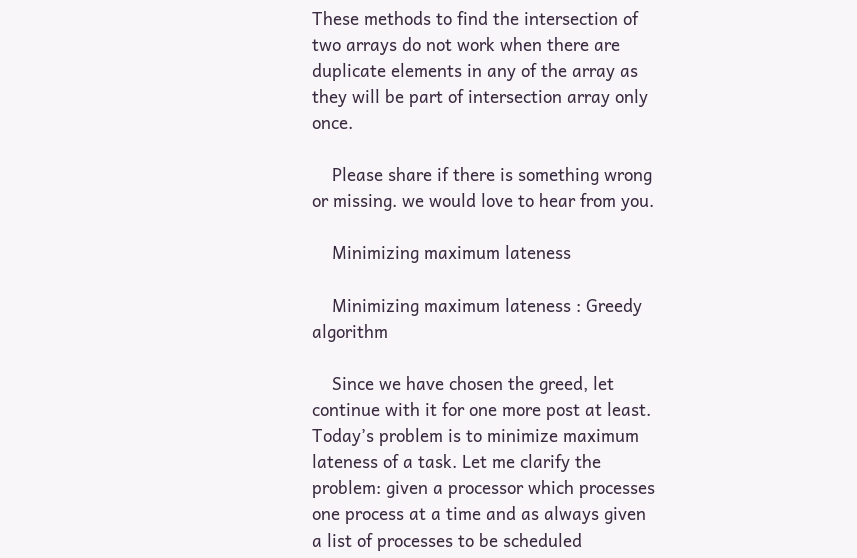These methods to find the intersection of two arrays do not work when there are duplicate elements in any of the array as they will be part of intersection array only once.

    Please share if there is something wrong or missing. we would love to hear from you.

    Minimizing maximum lateness

    Minimizing maximum lateness : Greedy algorithm

    Since we have chosen the greed, let continue with it for one more post at least. Today’s problem is to minimize maximum lateness of a task. Let me clarify the problem: given a processor which processes one process at a time and as always given a list of processes to be scheduled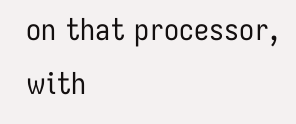on that processor, with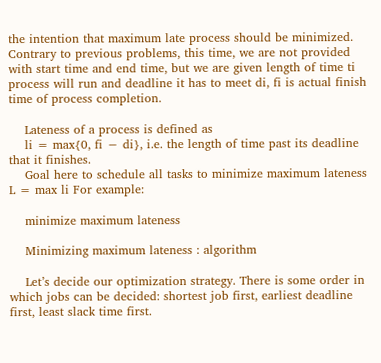the intention that maximum late process should be minimized. Contrary to previous problems, this time, we are not provided with start time and end time, but we are given length of time ti process will run and deadline it has to meet di, fi is actual finish time of process completion.

    Lateness of a process is defined as
    li = max{0, fi − di}, i.e. the length of time past its deadline that it finishes.
    Goal here to schedule all tasks to minimize maximum lateness L = max li For example:

    minimize maximum lateness

    Minimizing maximum lateness : algorithm

    Let’s decide our optimization strategy. There is some order in which jobs can be decided: shortest job first, earliest deadline first, least slack time first.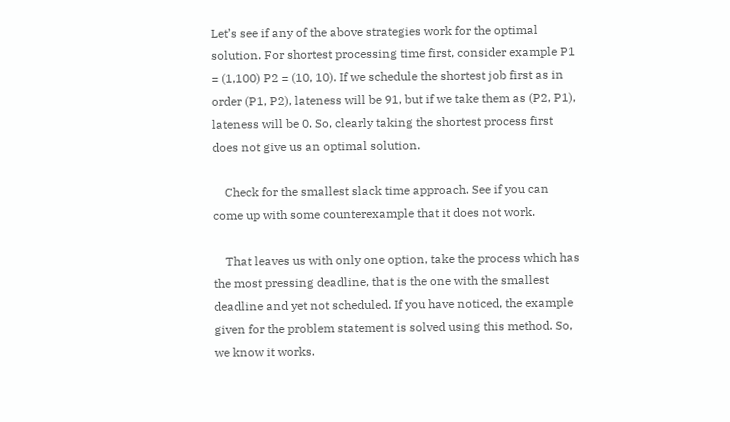Let’s see if any of the above strategies work for the optimal solution. For shortest processing time first, consider example P1 = (1,100) P2 = (10, 10). If we schedule the shortest job first as in order (P1, P2), lateness will be 91, but if we take them as (P2, P1), lateness will be 0. So, clearly taking the shortest process first does not give us an optimal solution.

    Check for the smallest slack time approach. See if you can come up with some counterexample that it does not work.

    That leaves us with only one option, take the process which has the most pressing deadline, that is the one with the smallest deadline and yet not scheduled. If you have noticed, the example given for the problem statement is solved using this method. So, we know it works.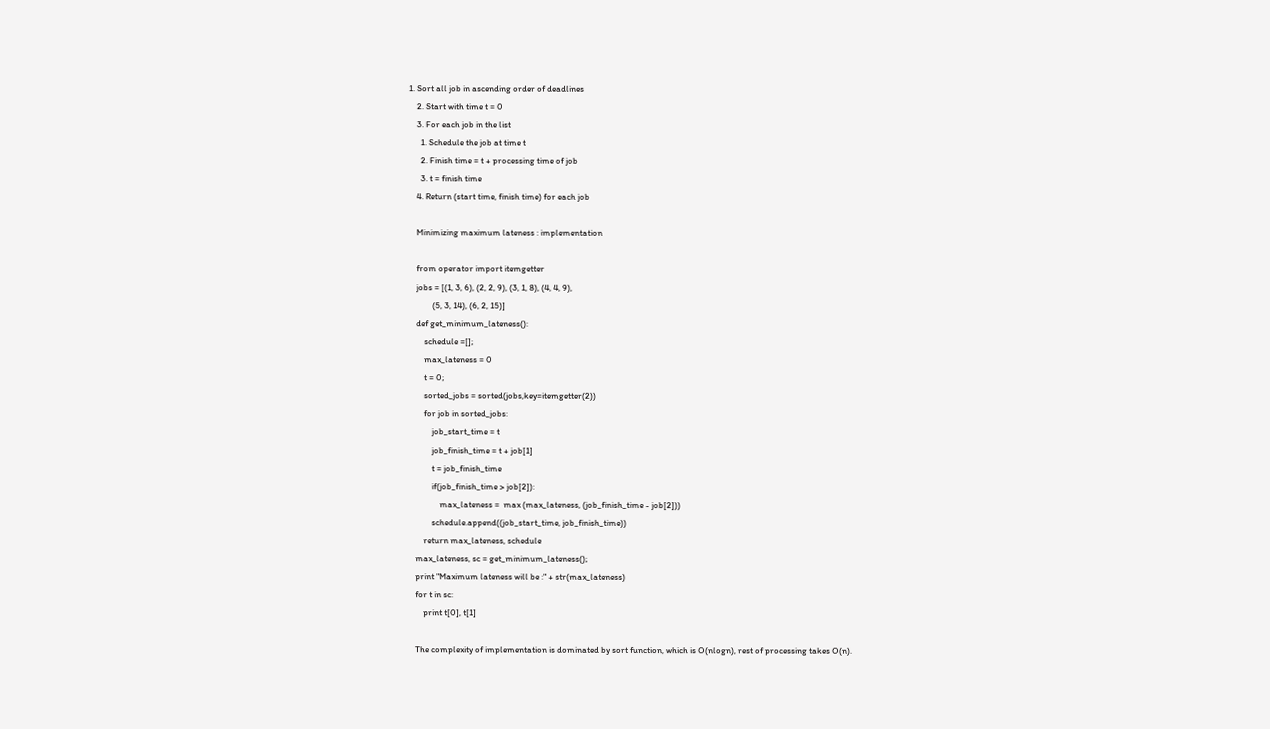1. Sort all job in ascending order of deadlines
    2. Start with time t = 0
    3. For each job in the list
      1. Schedule the job at time t
      2. Finish time = t + processing time of job
      3. t = finish time
    4. Return (start time, finish time) for each job

    Minimizing maximum lateness : implementation

    from operator import itemgetter
    jobs = [(1, 3, 6), (2, 2, 9), (3, 1, 8), (4, 4, 9),
            (5, 3, 14), (6, 2, 15)]
    def get_minimum_lateness():
        schedule =[];
        max_lateness = 0
        t = 0;
        sorted_jobs = sorted(jobs,key=itemgetter(2))
        for job in sorted_jobs:
            job_start_time = t
            job_finish_time = t + job[1]
            t = job_finish_time
            if(job_finish_time > job[2]):
                max_lateness =  max (max_lateness, (job_finish_time - job[2]))
            schedule.append((job_start_time, job_finish_time))
        return max_lateness, schedule
    max_lateness, sc = get_minimum_lateness();
    print "Maximum lateness will be :" + str(max_lateness)
    for t in sc:
        print t[0], t[1]

    The complexity of implementation is dominated by sort function, which is O(nlogn), rest of processing takes O(n).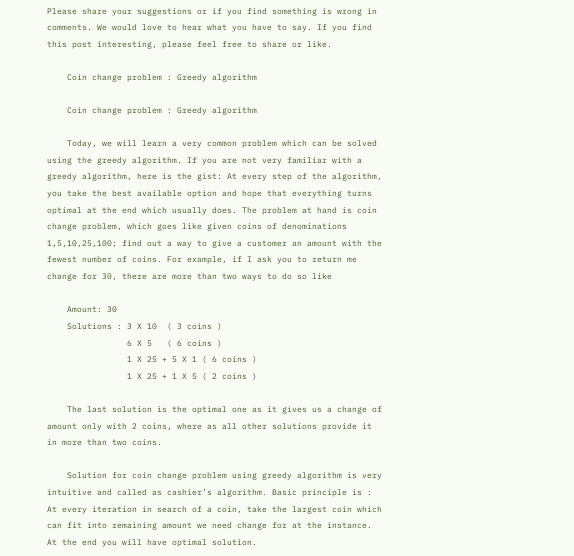Please share your suggestions or if you find something is wrong in comments. We would love to hear what you have to say. If you find this post interesting, please feel free to share or like.

    Coin change problem : Greedy algorithm

    Coin change problem : Greedy algorithm

    Today, we will learn a very common problem which can be solved using the greedy algorithm. If you are not very familiar with a greedy algorithm, here is the gist: At every step of the algorithm, you take the best available option and hope that everything turns optimal at the end which usually does. The problem at hand is coin change problem, which goes like given coins of denominations 1,5,10,25,100; find out a way to give a customer an amount with the fewest number of coins. For example, if I ask you to return me change for 30, there are more than two ways to do so like

    Amount: 30
    Solutions : 3 X 10  ( 3 coins )
                6 X 5   ( 6 coins )
                1 X 25 + 5 X 1 ( 6 coins )
                1 X 25 + 1 X 5 ( 2 coins )

    The last solution is the optimal one as it gives us a change of amount only with 2 coins, where as all other solutions provide it in more than two coins.

    Solution for coin change problem using greedy algorithm is very intuitive and called as cashier’s algorithm. Basic principle is : At every iteration in search of a coin, take the largest coin which can fit into remaining amount we need change for at the instance. At the end you will have optimal solution.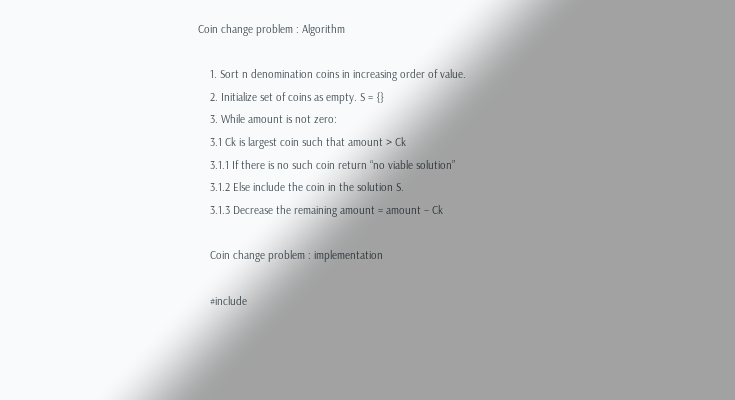Coin change problem : Algorithm

    1. Sort n denomination coins in increasing order of value.
    2. Initialize set of coins as empty. S = {}
    3. While amount is not zero:
    3.1 Ck is largest coin such that amount > Ck
    3.1.1 If there is no such coin return “no viable solution”
    3.1.2 Else include the coin in the solution S.
    3.1.3 Decrease the remaining amount = amount – Ck

    Coin change problem : implementation

    #include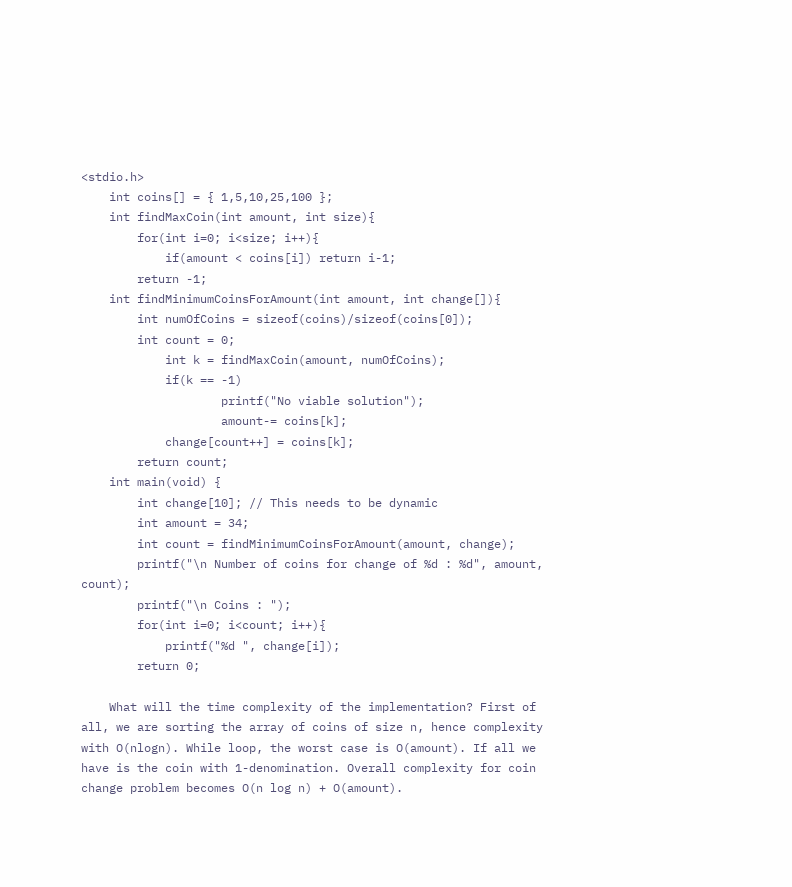<stdio.h>
    int coins[] = { 1,5,10,25,100 };
    int findMaxCoin(int amount, int size){
        for(int i=0; i<size; i++){
            if(amount < coins[i]) return i-1;
        return -1;
    int findMinimumCoinsForAmount(int amount, int change[]){
        int numOfCoins = sizeof(coins)/sizeof(coins[0]);
        int count = 0;
            int k = findMaxCoin(amount, numOfCoins);
            if(k == -1)
                    printf("No viable solution");
                    amount-= coins[k];
            change[count++] = coins[k];
        return count;
    int main(void) {
        int change[10]; // This needs to be dynamic
        int amount = 34;
        int count = findMinimumCoinsForAmount(amount, change);
        printf("\n Number of coins for change of %d : %d", amount, count);
        printf("\n Coins : ");
        for(int i=0; i<count; i++){
            printf("%d ", change[i]);
        return 0;

    What will the time complexity of the implementation? First of all, we are sorting the array of coins of size n, hence complexity with O(nlogn). While loop, the worst case is O(amount). If all we have is the coin with 1-denomination. Overall complexity for coin change problem becomes O(n log n) + O(amount).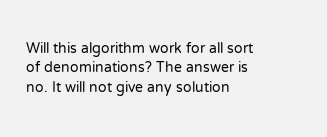Will this algorithm work for all sort of denominations? The answer is no. It will not give any solution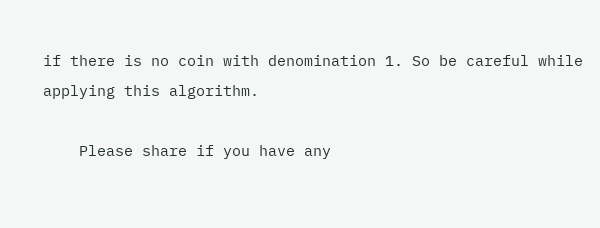if there is no coin with denomination 1. So be careful while applying this algorithm.

    Please share if you have any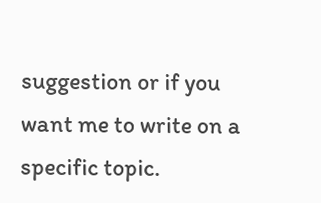suggestion or if you want me to write on a specific topic.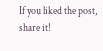If you liked the post, share it!